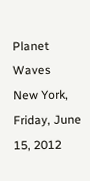Planet Waves
New York, Friday, June 15, 2012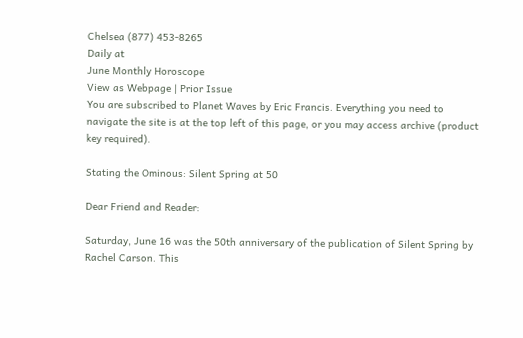Chelsea (877) 453-8265
Daily at
June Monthly Horoscope
View as Webpage | Prior Issue
You are subscribed to Planet Waves by Eric Francis. Everything you need to navigate the site is at the top left of this page, or you may access archive (product key required).

Stating the Ominous: Silent Spring at 50

Dear Friend and Reader:

Saturday, June 16 was the 50th anniversary of the publication of Silent Spring by Rachel Carson. This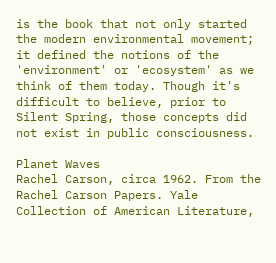is the book that not only started the modern environmental movement; it defined the notions of the 'environment' or 'ecosystem' as we think of them today. Though it's difficult to believe, prior to Silent Spring, those concepts did not exist in public consciousness.

Planet Waves
Rachel Carson, circa 1962. From the Rachel Carson Papers. Yale Collection of American Literature,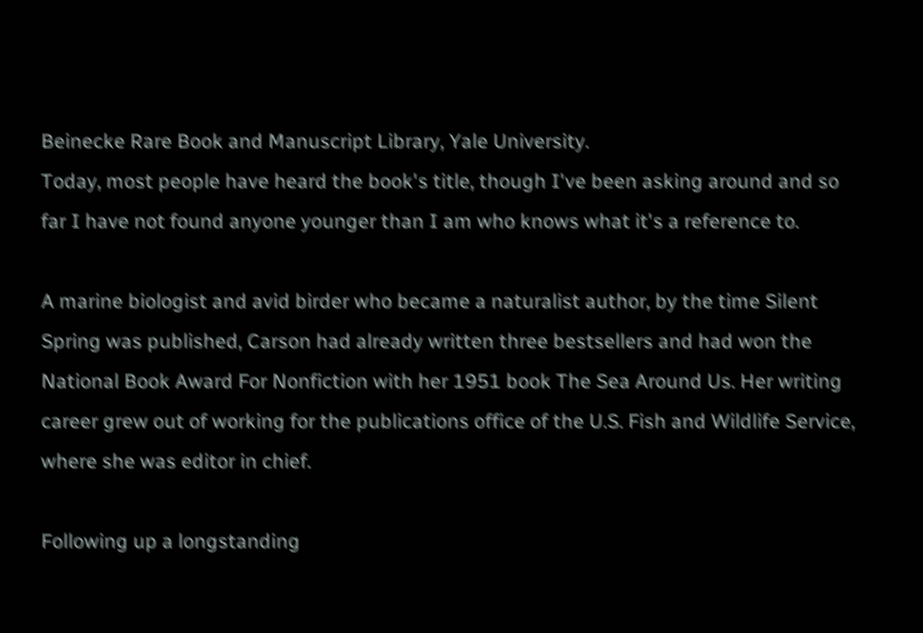Beinecke Rare Book and Manuscript Library, Yale University.
Today, most people have heard the book's title, though I've been asking around and so far I have not found anyone younger than I am who knows what it's a reference to.

A marine biologist and avid birder who became a naturalist author, by the time Silent Spring was published, Carson had already written three bestsellers and had won the National Book Award For Nonfiction with her 1951 book The Sea Around Us. Her writing career grew out of working for the publications office of the U.S. Fish and Wildlife Service, where she was editor in chief.

Following up a longstanding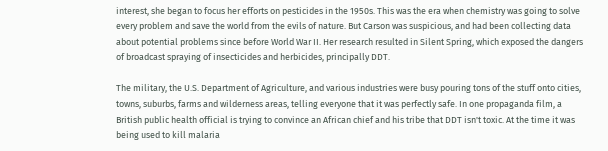interest, she began to focus her efforts on pesticides in the 1950s. This was the era when chemistry was going to solve every problem and save the world from the evils of nature. But Carson was suspicious, and had been collecting data about potential problems since before World War II. Her research resulted in Silent Spring, which exposed the dangers of broadcast spraying of insecticides and herbicides, principally DDT.

The military, the U.S. Department of Agriculture, and various industries were busy pouring tons of the stuff onto cities, towns, suburbs, farms and wilderness areas, telling everyone that it was perfectly safe. In one propaganda film, a British public health official is trying to convince an African chief and his tribe that DDT isn't toxic. At the time it was being used to kill malaria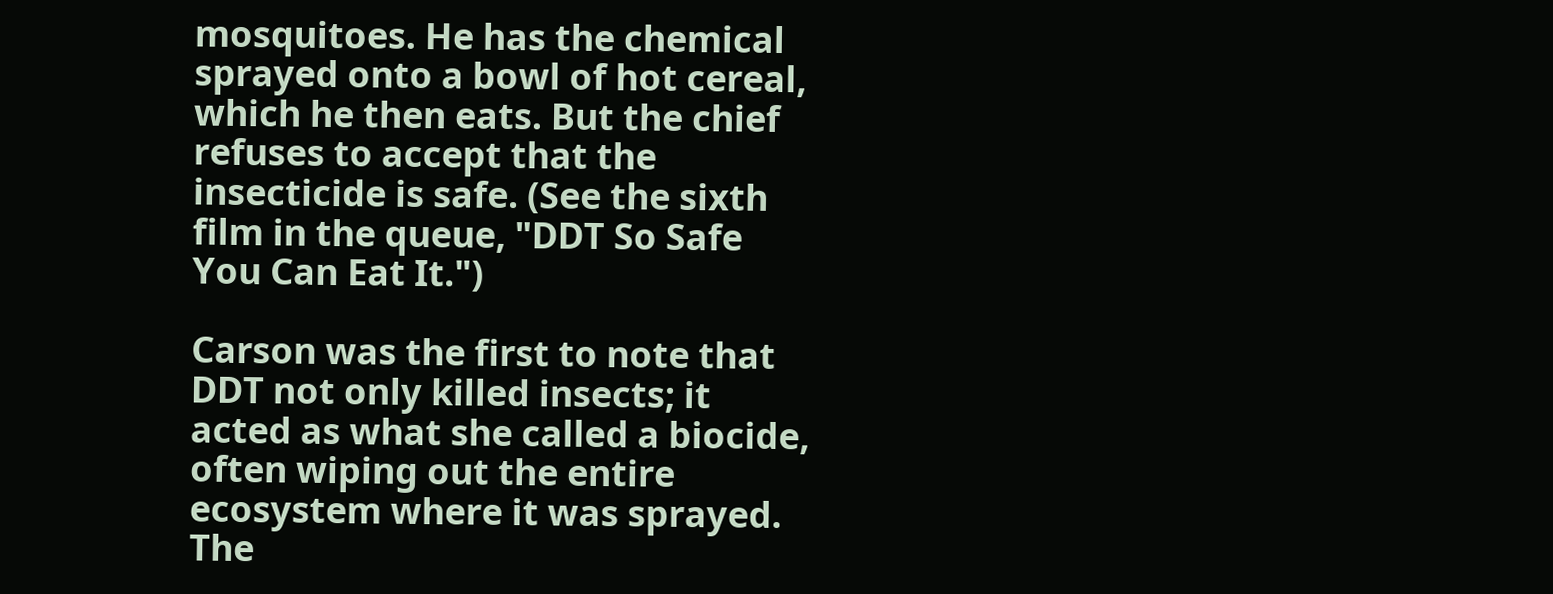mosquitoes. He has the chemical sprayed onto a bowl of hot cereal, which he then eats. But the chief refuses to accept that the insecticide is safe. (See the sixth film in the queue, "DDT So Safe You Can Eat It.")

Carson was the first to note that DDT not only killed insects; it acted as what she called a biocide, often wiping out the entire ecosystem where it was sprayed. The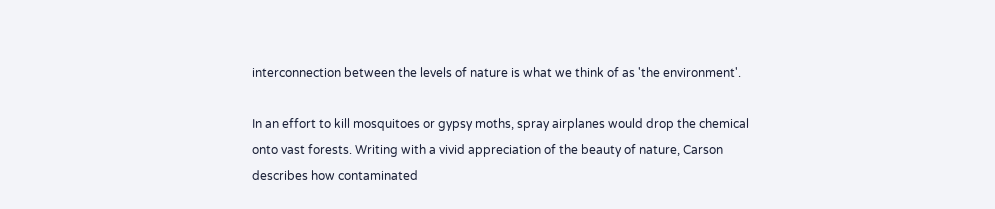interconnection between the levels of nature is what we think of as 'the environment'.

In an effort to kill mosquitoes or gypsy moths, spray airplanes would drop the chemical onto vast forests. Writing with a vivid appreciation of the beauty of nature, Carson describes how contaminated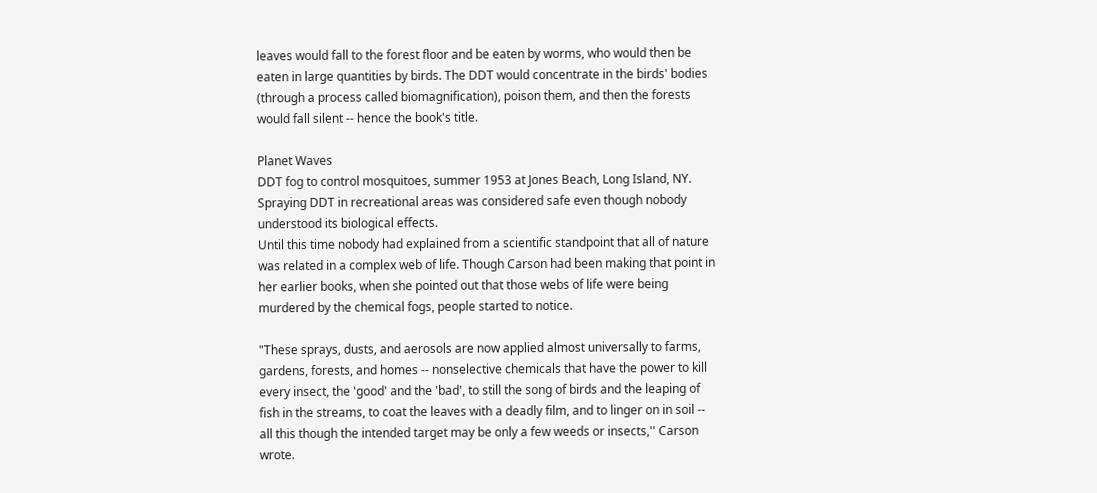leaves would fall to the forest floor and be eaten by worms, who would then be eaten in large quantities by birds. The DDT would concentrate in the birds' bodies (through a process called biomagnification), poison them, and then the forests would fall silent -- hence the book's title.

Planet Waves
DDT fog to control mosquitoes, summer 1953 at Jones Beach, Long Island, NY. Spraying DDT in recreational areas was considered safe even though nobody understood its biological effects.
Until this time nobody had explained from a scientific standpoint that all of nature was related in a complex web of life. Though Carson had been making that point in her earlier books, when she pointed out that those webs of life were being murdered by the chemical fogs, people started to notice.

"These sprays, dusts, and aerosols are now applied almost universally to farms, gardens, forests, and homes -- nonselective chemicals that have the power to kill every insect, the 'good' and the 'bad', to still the song of birds and the leaping of fish in the streams, to coat the leaves with a deadly film, and to linger on in soil -- all this though the intended target may be only a few weeds or insects,'' Carson wrote.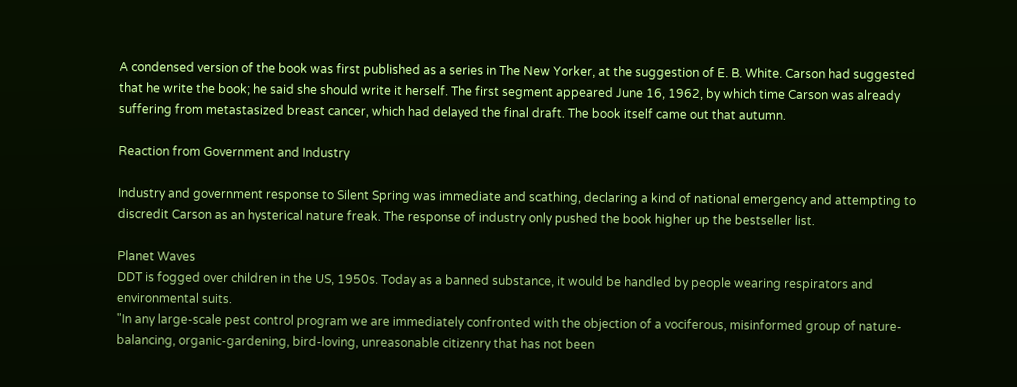A condensed version of the book was first published as a series in The New Yorker, at the suggestion of E. B. White. Carson had suggested that he write the book; he said she should write it herself. The first segment appeared June 16, 1962, by which time Carson was already suffering from metastasized breast cancer, which had delayed the final draft. The book itself came out that autumn.

Reaction from Government and Industry

Industry and government response to Silent Spring was immediate and scathing, declaring a kind of national emergency and attempting to discredit Carson as an hysterical nature freak. The response of industry only pushed the book higher up the bestseller list.

Planet Waves
DDT is fogged over children in the US, 1950s. Today as a banned substance, it would be handled by people wearing respirators and environmental suits.
"In any large-scale pest control program we are immediately confronted with the objection of a vociferous, misinformed group of nature-balancing, organic-gardening, bird-loving, unreasonable citizenry that has not been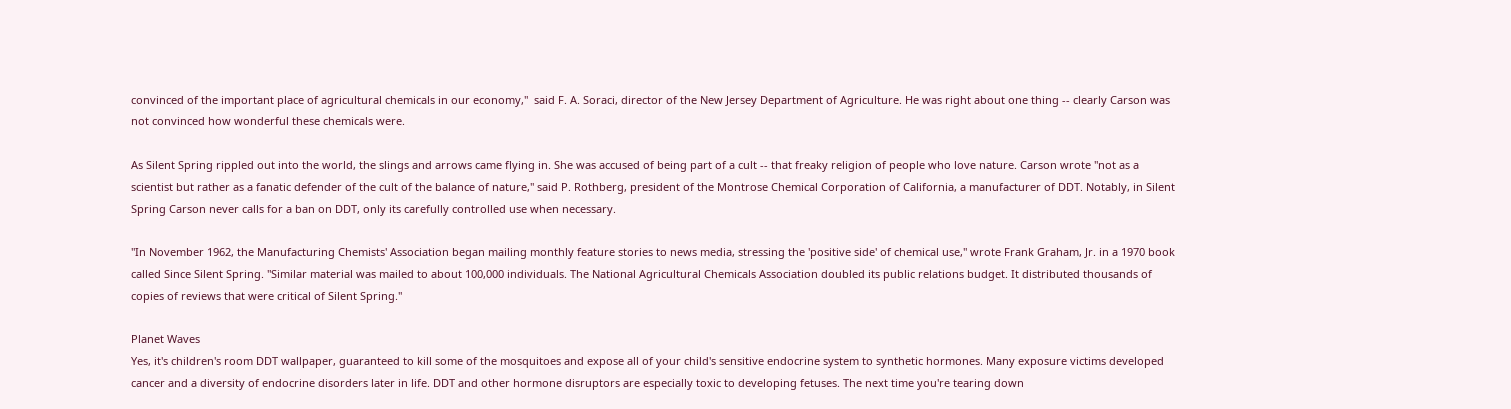convinced of the important place of agricultural chemicals in our economy,''  said F. A. Soraci, director of the New Jersey Department of Agriculture. He was right about one thing -- clearly Carson was not convinced how wonderful these chemicals were.

As Silent Spring rippled out into the world, the slings and arrows came flying in. She was accused of being part of a cult -- that freaky religion of people who love nature. Carson wrote "not as a scientist but rather as a fanatic defender of the cult of the balance of nature,'' said P. Rothberg, president of the Montrose Chemical Corporation of California, a manufacturer of DDT. Notably, in Silent Spring Carson never calls for a ban on DDT, only its carefully controlled use when necessary.

"In November 1962, the Manufacturing Chemists' Association began mailing monthly feature stories to news media, stressing the 'positive side' of chemical use," wrote Frank Graham, Jr. in a 1970 book called Since Silent Spring. "Similar material was mailed to about 100,000 individuals. The National Agricultural Chemicals Association doubled its public relations budget. It distributed thousands of copies of reviews that were critical of Silent Spring.''

Planet Waves
Yes, it's children's room DDT wallpaper, guaranteed to kill some of the mosquitoes and expose all of your child's sensitive endocrine system to synthetic hormones. Many exposure victims developed cancer and a diversity of endocrine disorders later in life. DDT and other hormone disruptors are especially toxic to developing fetuses. The next time you're tearing down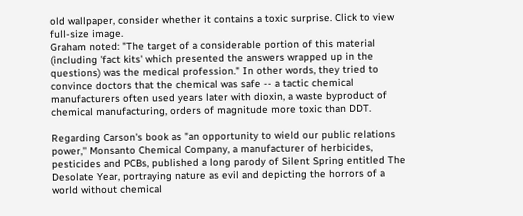old wallpaper, consider whether it contains a toxic surprise. Click to view full-size image.
Graham noted: "The target of a considerable portion of this material (including 'fact kits' which presented the answers wrapped up in the questions) was the medical profession." In other words, they tried to convince doctors that the chemical was safe -- a tactic chemical manufacturers often used years later with dioxin, a waste byproduct of chemical manufacturing, orders of magnitude more toxic than DDT.

Regarding Carson's book as "an opportunity to wield our public relations power,'' Monsanto Chemical Company, a manufacturer of herbicides, pesticides and PCBs, published a long parody of Silent Spring entitled The Desolate Year, portraying nature as evil and depicting the horrors of a world without chemical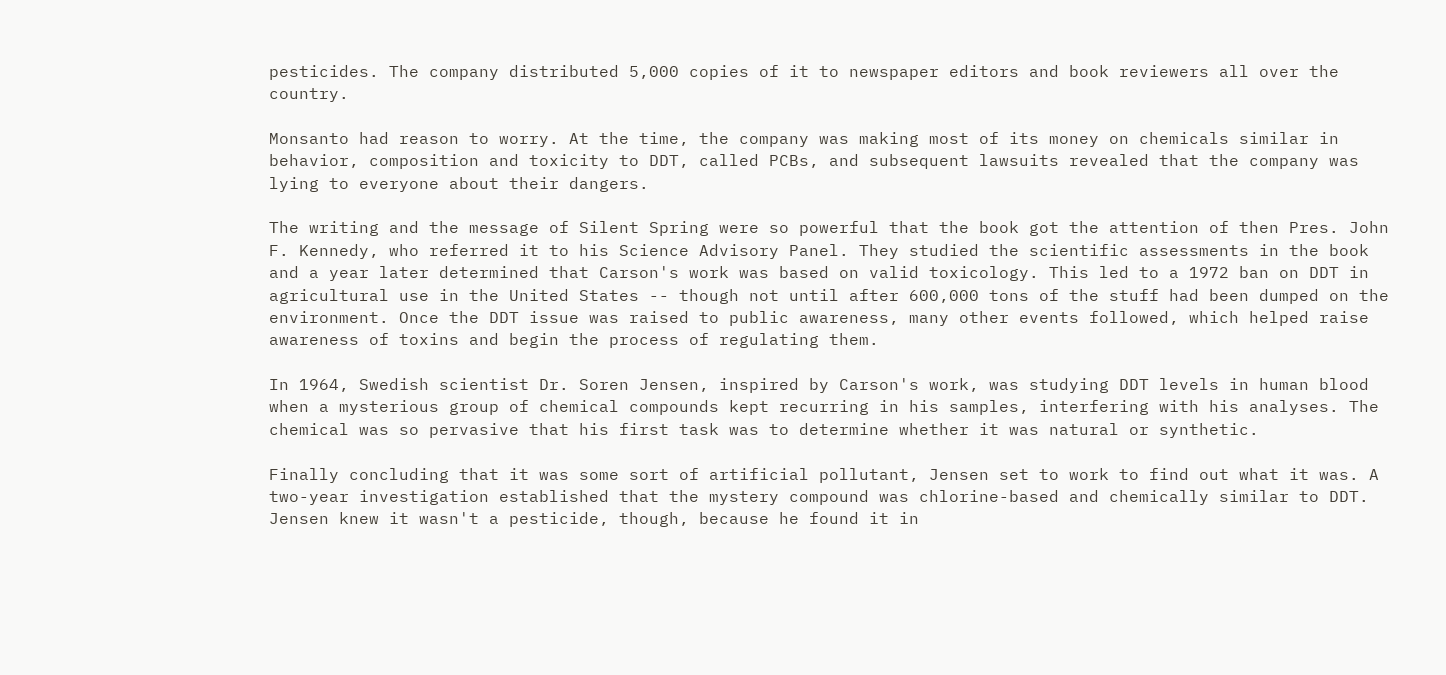pesticides. The company distributed 5,000 copies of it to newspaper editors and book reviewers all over the country.

Monsanto had reason to worry. At the time, the company was making most of its money on chemicals similar in behavior, composition and toxicity to DDT, called PCBs, and subsequent lawsuits revealed that the company was lying to everyone about their dangers.

The writing and the message of Silent Spring were so powerful that the book got the attention of then Pres. John F. Kennedy, who referred it to his Science Advisory Panel. They studied the scientific assessments in the book and a year later determined that Carson's work was based on valid toxicology. This led to a 1972 ban on DDT in agricultural use in the United States -- though not until after 600,000 tons of the stuff had been dumped on the environment. Once the DDT issue was raised to public awareness, many other events followed, which helped raise awareness of toxins and begin the process of regulating them.

In 1964, Swedish scientist Dr. Soren Jensen, inspired by Carson's work, was studying DDT levels in human blood when a mysterious group of chemical compounds kept recurring in his samples, interfering with his analyses. The chemical was so pervasive that his first task was to determine whether it was natural or synthetic.

Finally concluding that it was some sort of artificial pollutant, Jensen set to work to find out what it was. A two-year investigation established that the mystery compound was chlorine-based and chemically similar to DDT. Jensen knew it wasn't a pesticide, though, because he found it in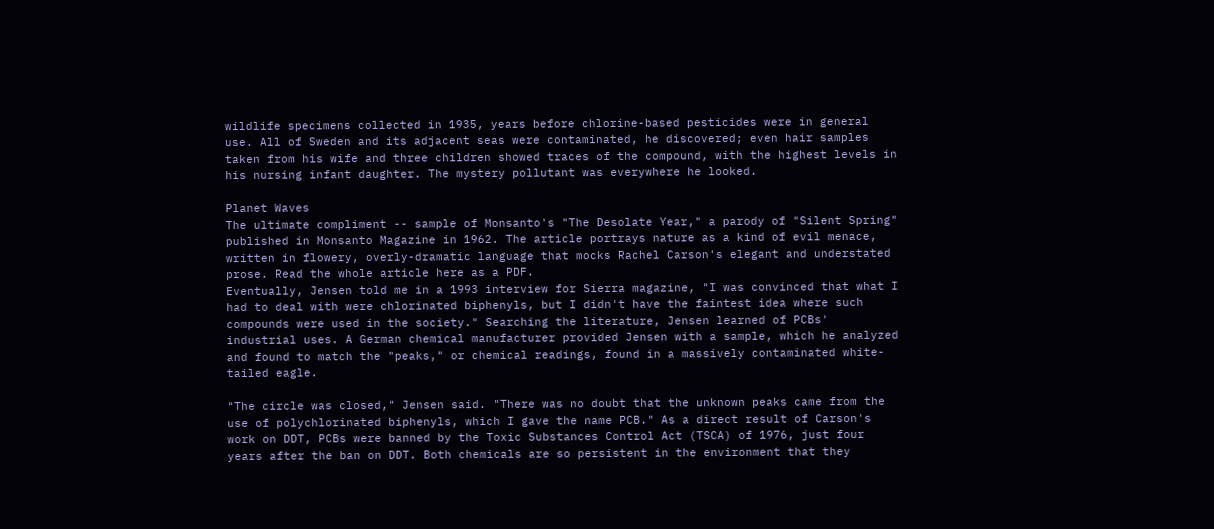wildlife specimens collected in 1935, years before chlorine-based pesticides were in general use. All of Sweden and its adjacent seas were contaminated, he discovered; even hair samples taken from his wife and three children showed traces of the compound, with the highest levels in his nursing infant daughter. The mystery pollutant was everywhere he looked.

Planet Waves
The ultimate compliment -- sample of Monsanto's "The Desolate Year," a parody of "Silent Spring" published in Monsanto Magazine in 1962. The article portrays nature as a kind of evil menace, written in flowery, overly-dramatic language that mocks Rachel Carson's elegant and understated prose. Read the whole article here as a PDF.
Eventually, Jensen told me in a 1993 interview for Sierra magazine, "I was convinced that what I had to deal with were chlorinated biphenyls, but I didn't have the faintest idea where such compounds were used in the society." Searching the literature, Jensen learned of PCBs' industrial uses. A German chemical manufacturer provided Jensen with a sample, which he analyzed and found to match the "peaks," or chemical readings, found in a massively contaminated white-tailed eagle.

"The circle was closed," Jensen said. "There was no doubt that the unknown peaks came from the use of polychlorinated biphenyls, which I gave the name PCB." As a direct result of Carson's work on DDT, PCBs were banned by the Toxic Substances Control Act (TSCA) of 1976, just four years after the ban on DDT. Both chemicals are so persistent in the environment that they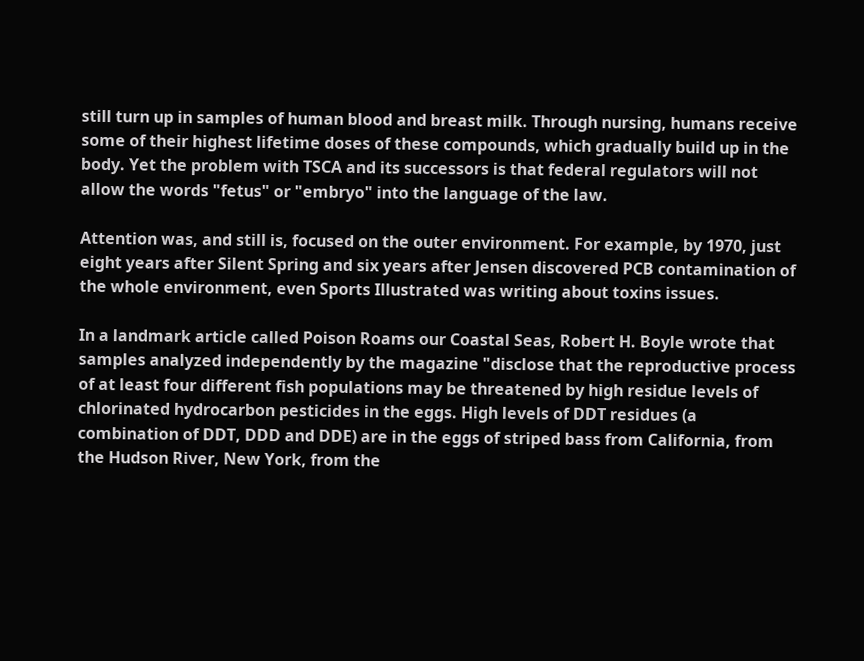still turn up in samples of human blood and breast milk. Through nursing, humans receive some of their highest lifetime doses of these compounds, which gradually build up in the body. Yet the problem with TSCA and its successors is that federal regulators will not allow the words "fetus" or "embryo" into the language of the law.

Attention was, and still is, focused on the outer environment. For example, by 1970, just eight years after Silent Spring and six years after Jensen discovered PCB contamination of the whole environment, even Sports Illustrated was writing about toxins issues.

In a landmark article called Poison Roams our Coastal Seas, Robert H. Boyle wrote that samples analyzed independently by the magazine "disclose that the reproductive process of at least four different fish populations may be threatened by high residue levels of chlorinated hydrocarbon pesticides in the eggs. High levels of DDT residues (a combination of DDT, DDD and DDE) are in the eggs of striped bass from California, from the Hudson River, New York, from the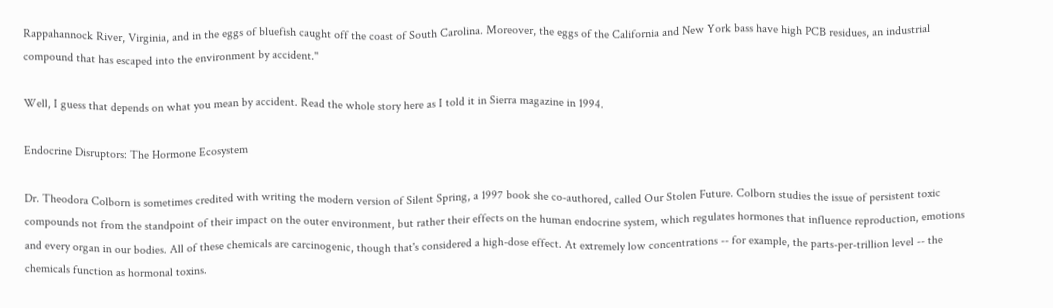Rappahannock River, Virginia, and in the eggs of bluefish caught off the coast of South Carolina. Moreover, the eggs of the California and New York bass have high PCB residues, an industrial compound that has escaped into the environment by accident.''

Well, I guess that depends on what you mean by accident. Read the whole story here as I told it in Sierra magazine in 1994.

Endocrine Disruptors: The Hormone Ecosystem

Dr. Theodora Colborn is sometimes credited with writing the modern version of Silent Spring, a 1997 book she co-authored, called Our Stolen Future. Colborn studies the issue of persistent toxic compounds not from the standpoint of their impact on the outer environment, but rather their effects on the human endocrine system, which regulates hormones that influence reproduction, emotions and every organ in our bodies. All of these chemicals are carcinogenic, though that's considered a high-dose effect. At extremely low concentrations -- for example, the parts-per-trillion level -- the chemicals function as hormonal toxins.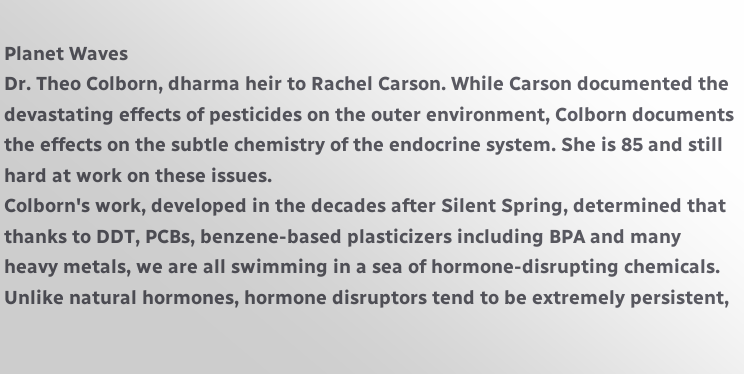Planet Waves
Dr. Theo Colborn, dharma heir to Rachel Carson. While Carson documented the devastating effects of pesticides on the outer environment, Colborn documents the effects on the subtle chemistry of the endocrine system. She is 85 and still hard at work on these issues.
Colborn's work, developed in the decades after Silent Spring, determined that thanks to DDT, PCBs, benzene-based plasticizers including BPA and many heavy metals, we are all swimming in a sea of hormone-disrupting chemicals. Unlike natural hormones, hormone disruptors tend to be extremely persistent,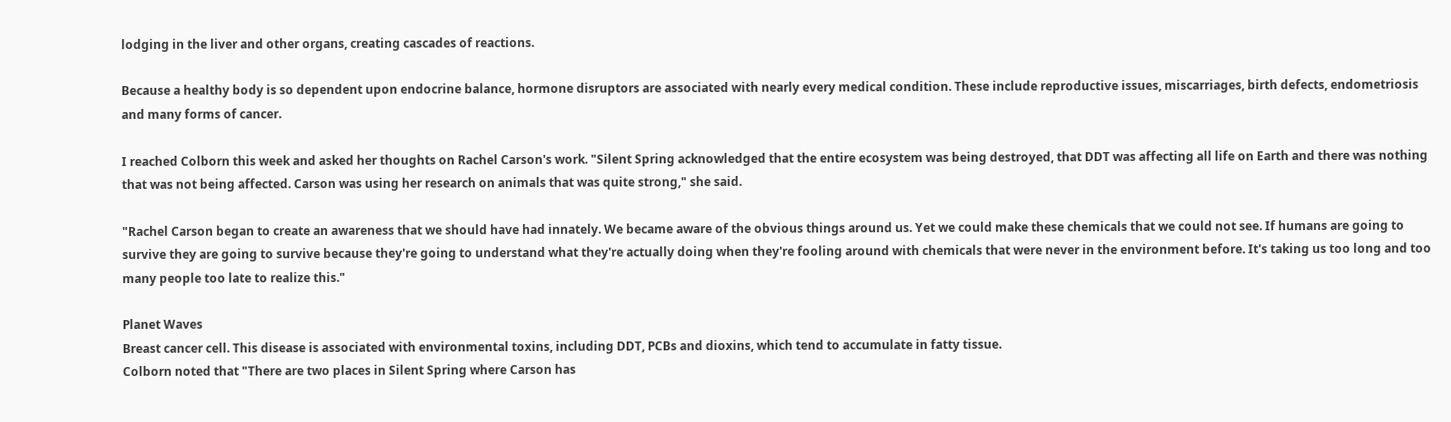lodging in the liver and other organs, creating cascades of reactions.

Because a healthy body is so dependent upon endocrine balance, hormone disruptors are associated with nearly every medical condition. These include reproductive issues, miscarriages, birth defects, endometriosis and many forms of cancer.

I reached Colborn this week and asked her thoughts on Rachel Carson's work. "Silent Spring acknowledged that the entire ecosystem was being destroyed, that DDT was affecting all life on Earth and there was nothing that was not being affected. Carson was using her research on animals that was quite strong," she said.

"Rachel Carson began to create an awareness that we should have had innately. We became aware of the obvious things around us. Yet we could make these chemicals that we could not see. If humans are going to survive they are going to survive because they're going to understand what they're actually doing when they're fooling around with chemicals that were never in the environment before. It's taking us too long and too many people too late to realize this."

Planet Waves
Breast cancer cell. This disease is associated with environmental toxins, including DDT, PCBs and dioxins, which tend to accumulate in fatty tissue.
Colborn noted that "There are two places in Silent Spring where Carson has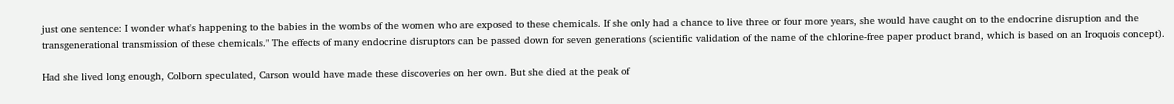just one sentence: I wonder what's happening to the babies in the wombs of the women who are exposed to these chemicals. If she only had a chance to live three or four more years, she would have caught on to the endocrine disruption and the transgenerational transmission of these chemicals." The effects of many endocrine disruptors can be passed down for seven generations (scientific validation of the name of the chlorine-free paper product brand, which is based on an Iroquois concept).

Had she lived long enough, Colborn speculated, Carson would have made these discoveries on her own. But she died at the peak of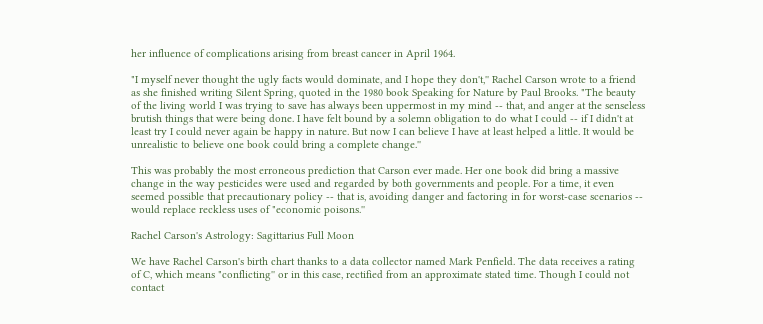her influence of complications arising from breast cancer in April 1964.

"I myself never thought the ugly facts would dominate, and I hope they don't,'' Rachel Carson wrote to a friend as she finished writing Silent Spring, quoted in the 1980 book Speaking for Nature by Paul Brooks. "The beauty of the living world I was trying to save has always been uppermost in my mind -- that, and anger at the senseless brutish things that were being done. I have felt bound by a solemn obligation to do what I could -- if I didn't at least try I could never again be happy in nature. But now I can believe I have at least helped a little. It would be unrealistic to believe one book could bring a complete change.''

This was probably the most erroneous prediction that Carson ever made. Her one book did bring a massive change in the way pesticides were used and regarded by both governments and people. For a time, it even seemed possible that precautionary policy -- that is, avoiding danger and factoring in for worst-case scenarios -- would replace reckless uses of "economic poisons.''

Rachel Carson's Astrology: Sagittarius Full Moon

We have Rachel Carson's birth chart thanks to a data collector named Mark Penfield. The data receives a rating of C, which means "conflicting'' or in this case, rectified from an approximate stated time. Though I could not contact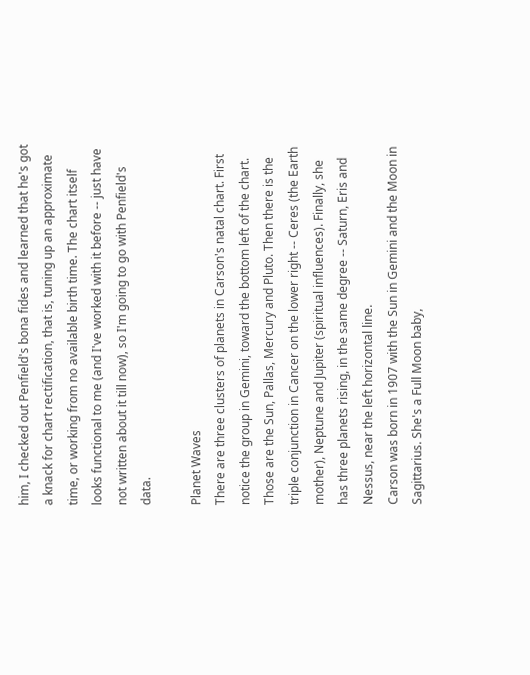him, I checked out Penfield's bona fides and learned that he's got a knack for chart rectification, that is, tuning up an approximate time, or working from no available birth time. The chart itself looks functional to me (and I've worked with it before -- just have not written about it till now), so I'm going to go with Penfield's data.

Planet Waves
There are three clusters of planets in Carson's natal chart. First notice the group in Gemini, toward the bottom left of the chart. Those are the Sun, Pallas, Mercury and Pluto. Then there is the triple conjunction in Cancer on the lower right -- Ceres (the Earth mother), Neptune and Jupiter (spiritual influences). Finally, she has three planets rising, in the same degree -- Saturn, Eris and Nessus, near the left horizontal line.
Carson was born in 1907 with the Sun in Gemini and the Moon in Sagittarius. She's a Full Moon baby,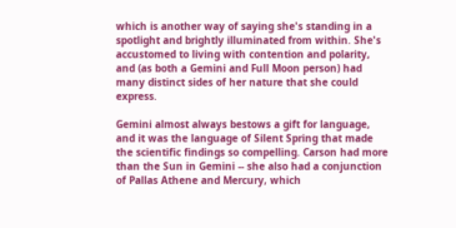which is another way of saying she's standing in a spotlight and brightly illuminated from within. She's accustomed to living with contention and polarity, and (as both a Gemini and Full Moon person) had many distinct sides of her nature that she could express.

Gemini almost always bestows a gift for language, and it was the language of Silent Spring that made the scientific findings so compelling. Carson had more than the Sun in Gemini -- she also had a conjunction of Pallas Athene and Mercury, which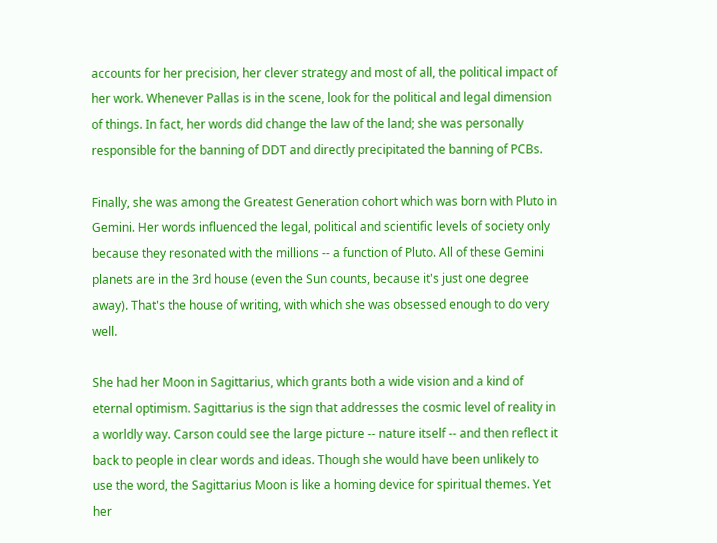accounts for her precision, her clever strategy and most of all, the political impact of her work. Whenever Pallas is in the scene, look for the political and legal dimension of things. In fact, her words did change the law of the land; she was personally responsible for the banning of DDT and directly precipitated the banning of PCBs.

Finally, she was among the Greatest Generation cohort which was born with Pluto in Gemini. Her words influenced the legal, political and scientific levels of society only because they resonated with the millions -- a function of Pluto. All of these Gemini planets are in the 3rd house (even the Sun counts, because it's just one degree away). That's the house of writing, with which she was obsessed enough to do very well.

She had her Moon in Sagittarius, which grants both a wide vision and a kind of eternal optimism. Sagittarius is the sign that addresses the cosmic level of reality in a worldly way. Carson could see the large picture -- nature itself -- and then reflect it back to people in clear words and ideas. Though she would have been unlikely to use the word, the Sagittarius Moon is like a homing device for spiritual themes. Yet her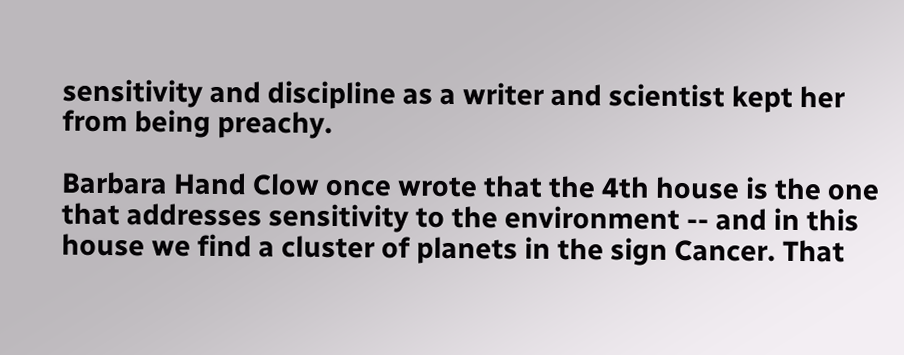sensitivity and discipline as a writer and scientist kept her from being preachy.

Barbara Hand Clow once wrote that the 4th house is the one that addresses sensitivity to the environment -- and in this house we find a cluster of planets in the sign Cancer. That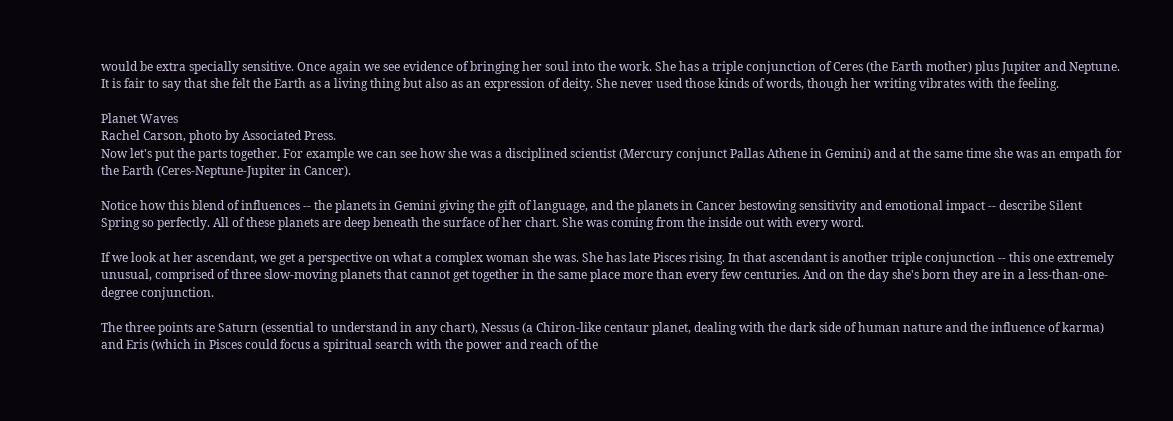would be extra specially sensitive. Once again we see evidence of bringing her soul into the work. She has a triple conjunction of Ceres (the Earth mother) plus Jupiter and Neptune. It is fair to say that she felt the Earth as a living thing but also as an expression of deity. She never used those kinds of words, though her writing vibrates with the feeling.

Planet Waves
Rachel Carson, photo by Associated Press.
Now let's put the parts together. For example we can see how she was a disciplined scientist (Mercury conjunct Pallas Athene in Gemini) and at the same time she was an empath for the Earth (Ceres-Neptune-Jupiter in Cancer).

Notice how this blend of influences -- the planets in Gemini giving the gift of language, and the planets in Cancer bestowing sensitivity and emotional impact -- describe Silent Spring so perfectly. All of these planets are deep beneath the surface of her chart. She was coming from the inside out with every word.

If we look at her ascendant, we get a perspective on what a complex woman she was. She has late Pisces rising. In that ascendant is another triple conjunction -- this one extremely unusual, comprised of three slow-moving planets that cannot get together in the same place more than every few centuries. And on the day she's born they are in a less-than-one-degree conjunction.

The three points are Saturn (essential to understand in any chart), Nessus (a Chiron-like centaur planet, dealing with the dark side of human nature and the influence of karma) and Eris (which in Pisces could focus a spiritual search with the power and reach of the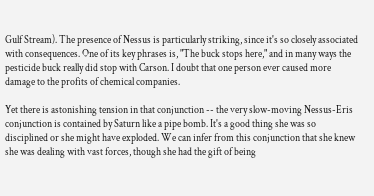Gulf Stream). The presence of Nessus is particularly striking, since it's so closely associated with consequences. One of its key phrases is, "The buck stops here," and in many ways the pesticide buck really did stop with Carson. I doubt that one person ever caused more damage to the profits of chemical companies.

Yet there is astonishing tension in that conjunction -- the very slow-moving Nessus-Eris conjunction is contained by Saturn like a pipe bomb. It's a good thing she was so disciplined or she might have exploded. We can infer from this conjunction that she knew she was dealing with vast forces, though she had the gift of being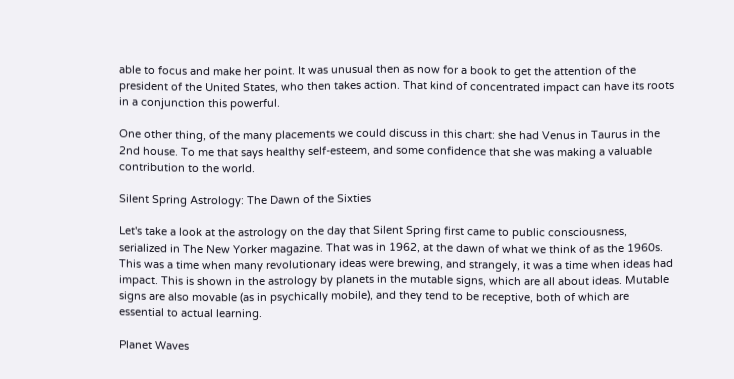able to focus and make her point. It was unusual then as now for a book to get the attention of the president of the United States, who then takes action. That kind of concentrated impact can have its roots in a conjunction this powerful.

One other thing, of the many placements we could discuss in this chart: she had Venus in Taurus in the 2nd house. To me that says healthy self-esteem, and some confidence that she was making a valuable contribution to the world.

Silent Spring Astrology: The Dawn of the Sixties

Let's take a look at the astrology on the day that Silent Spring first came to public consciousness, serialized in The New Yorker magazine. That was in 1962, at the dawn of what we think of as the 1960s. This was a time when many revolutionary ideas were brewing, and strangely, it was a time when ideas had impact. This is shown in the astrology by planets in the mutable signs, which are all about ideas. Mutable signs are also movable (as in psychically mobile), and they tend to be receptive, both of which are essential to actual learning.

Planet Waves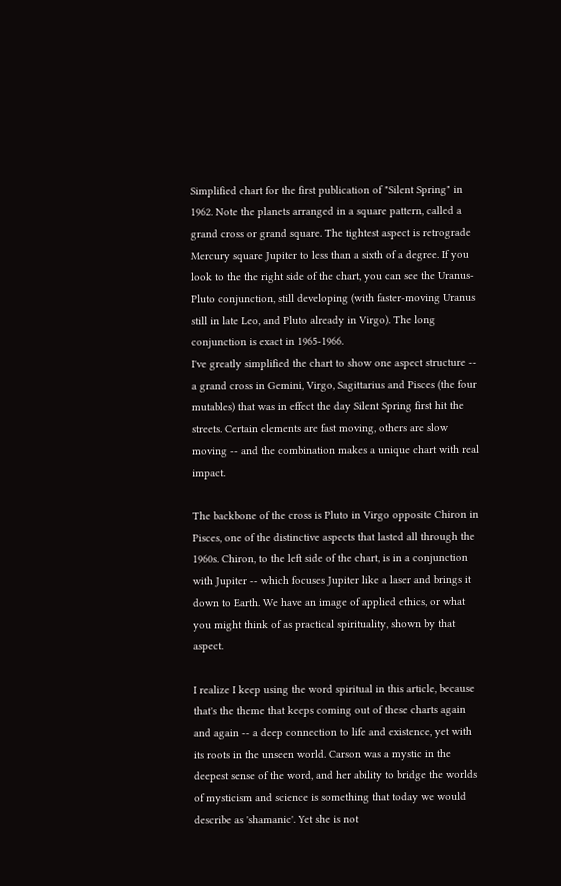Simplified chart for the first publication of "Silent Spring" in 1962. Note the planets arranged in a square pattern, called a grand cross or grand square. The tightest aspect is retrograde Mercury square Jupiter to less than a sixth of a degree. If you look to the the right side of the chart, you can see the Uranus-Pluto conjunction, still developing (with faster-moving Uranus still in late Leo, and Pluto already in Virgo). The long conjunction is exact in 1965-1966.
I've greatly simplified the chart to show one aspect structure -- a grand cross in Gemini, Virgo, Sagittarius and Pisces (the four mutables) that was in effect the day Silent Spring first hit the streets. Certain elements are fast moving, others are slow moving -- and the combination makes a unique chart with real impact.

The backbone of the cross is Pluto in Virgo opposite Chiron in Pisces, one of the distinctive aspects that lasted all through the 1960s. Chiron, to the left side of the chart, is in a conjunction with Jupiter -- which focuses Jupiter like a laser and brings it down to Earth. We have an image of applied ethics, or what you might think of as practical spirituality, shown by that aspect.

I realize I keep using the word spiritual in this article, because that's the theme that keeps coming out of these charts again and again -- a deep connection to life and existence, yet with its roots in the unseen world. Carson was a mystic in the deepest sense of the word, and her ability to bridge the worlds of mysticism and science is something that today we would describe as 'shamanic'. Yet she is not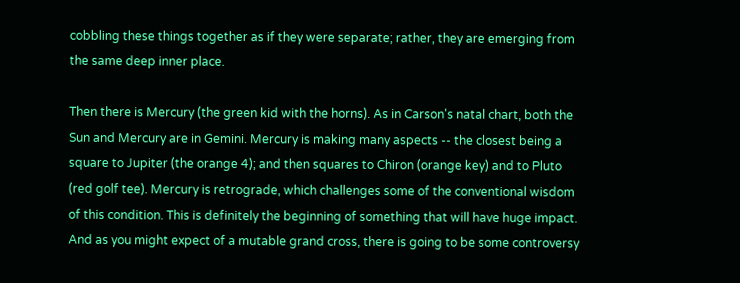cobbling these things together as if they were separate; rather, they are emerging from the same deep inner place.

Then there is Mercury (the green kid with the horns). As in Carson's natal chart, both the Sun and Mercury are in Gemini. Mercury is making many aspects -- the closest being a square to Jupiter (the orange 4); and then squares to Chiron (orange key) and to Pluto (red golf tee). Mercury is retrograde, which challenges some of the conventional wisdom of this condition. This is definitely the beginning of something that will have huge impact. And as you might expect of a mutable grand cross, there is going to be some controversy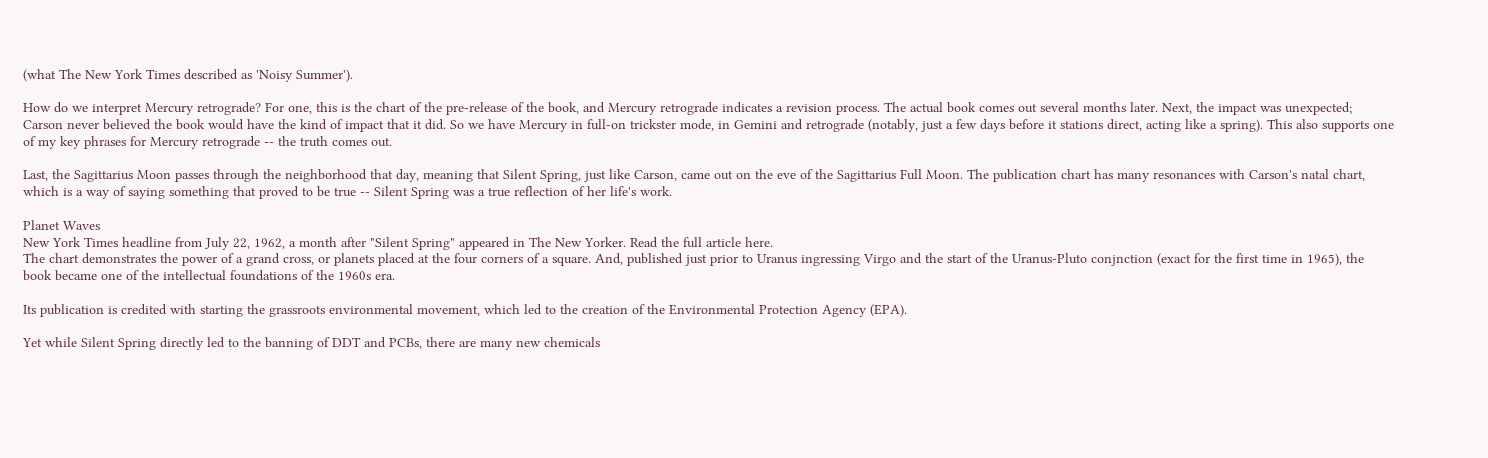(what The New York Times described as 'Noisy Summer').

How do we interpret Mercury retrograde? For one, this is the chart of the pre-release of the book, and Mercury retrograde indicates a revision process. The actual book comes out several months later. Next, the impact was unexpected; Carson never believed the book would have the kind of impact that it did. So we have Mercury in full-on trickster mode, in Gemini and retrograde (notably, just a few days before it stations direct, acting like a spring). This also supports one of my key phrases for Mercury retrograde -- the truth comes out.

Last, the Sagittarius Moon passes through the neighborhood that day, meaning that Silent Spring, just like Carson, came out on the eve of the Sagittarius Full Moon. The publication chart has many resonances with Carson's natal chart, which is a way of saying something that proved to be true -- Silent Spring was a true reflection of her life's work.

Planet Waves
New York Times headline from July 22, 1962, a month after "Silent Spring" appeared in The New Yorker. Read the full article here.
The chart demonstrates the power of a grand cross, or planets placed at the four corners of a square. And, published just prior to Uranus ingressing Virgo and the start of the Uranus-Pluto conjnction (exact for the first time in 1965), the book became one of the intellectual foundations of the 1960s era.

Its publication is credited with starting the grassroots environmental movement, which led to the creation of the Environmental Protection Agency (EPA).

Yet while Silent Spring directly led to the banning of DDT and PCBs, there are many new chemicals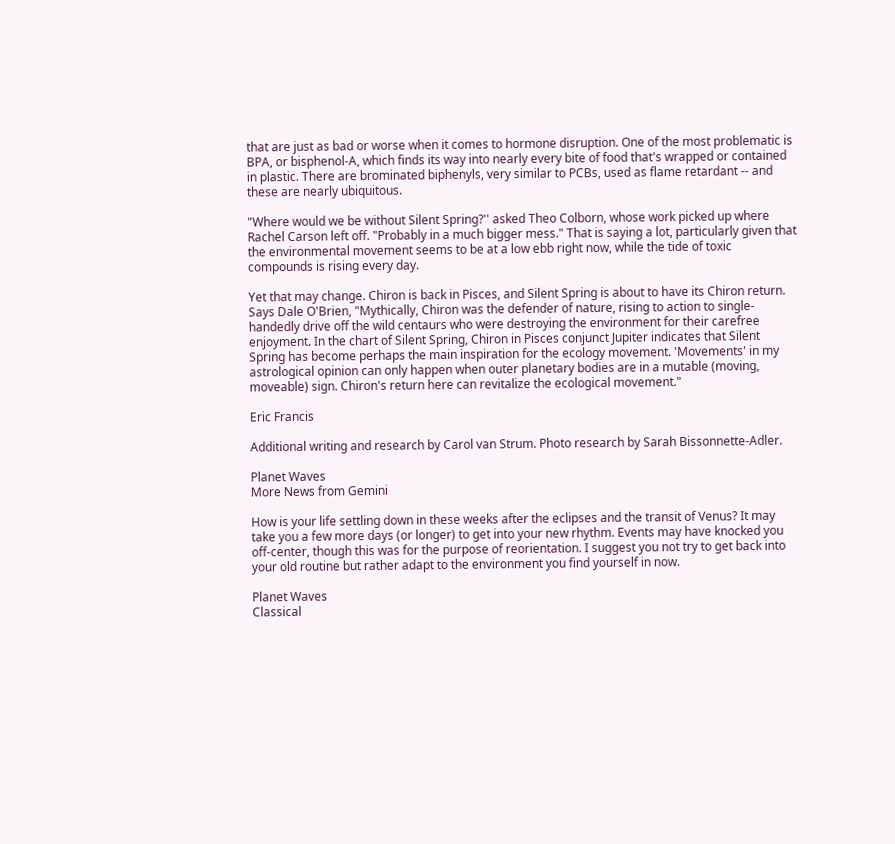that are just as bad or worse when it comes to hormone disruption. One of the most problematic is BPA, or bisphenol-A, which finds its way into nearly every bite of food that's wrapped or contained in plastic. There are brominated biphenyls, very similar to PCBs, used as flame retardant -- and these are nearly ubiquitous.

"Where would we be without Silent Spring?'' asked Theo Colborn, whose work picked up where Rachel Carson left off. "Probably in a much bigger mess." That is saying a lot, particularly given that the environmental movement seems to be at a low ebb right now, while the tide of toxic compounds is rising every day.

Yet that may change. Chiron is back in Pisces, and Silent Spring is about to have its Chiron return. Says Dale O'Brien, "Mythically, Chiron was the defender of nature, rising to action to single-handedly drive off the wild centaurs who were destroying the environment for their carefree enjoyment. In the chart of Silent Spring, Chiron in Pisces conjunct Jupiter indicates that Silent Spring has become perhaps the main inspiration for the ecology movement. 'Movements' in my astrological opinion can only happen when outer planetary bodies are in a mutable (moving, moveable) sign. Chiron's return here can revitalize the ecological movement."

Eric Francis

Additional writing and research by Carol van Strum. Photo research by Sarah Bissonnette-Adler.

Planet Waves
More News from Gemini

How is your life settling down in these weeks after the eclipses and the transit of Venus? It may take you a few more days (or longer) to get into your new rhythm. Events may have knocked you off-center, though this was for the purpose of reorientation. I suggest you not try to get back into your old routine but rather adapt to the environment you find yourself in now.

Planet Waves
Classical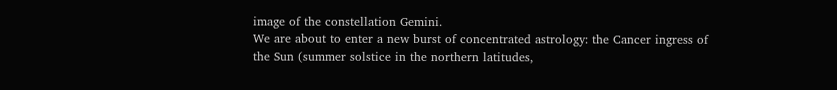image of the constellation Gemini.
We are about to enter a new burst of concentrated astrology: the Cancer ingress of the Sun (summer solstice in the northern latitudes,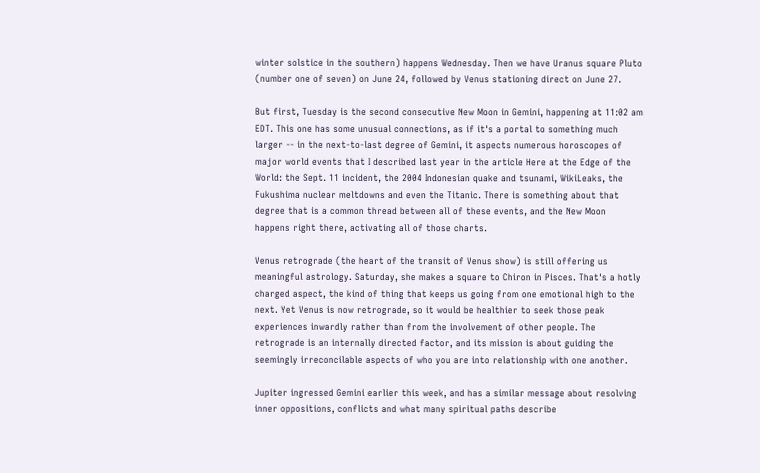winter solstice in the southern) happens Wednesday. Then we have Uranus square Pluto (number one of seven) on June 24, followed by Venus stationing direct on June 27.

But first, Tuesday is the second consecutive New Moon in Gemini, happening at 11:02 am EDT. This one has some unusual connections, as if it's a portal to something much larger -- in the next-to-last degree of Gemini, it aspects numerous horoscopes of major world events that I described last year in the article Here at the Edge of the World: the Sept. 11 incident, the 2004 Indonesian quake and tsunami, WikiLeaks, the Fukushima nuclear meltdowns and even the Titanic. There is something about that degree that is a common thread between all of these events, and the New Moon happens right there, activating all of those charts.

Venus retrograde (the heart of the transit of Venus show) is still offering us meaningful astrology. Saturday, she makes a square to Chiron in Pisces. That's a hotly charged aspect, the kind of thing that keeps us going from one emotional high to the next. Yet Venus is now retrograde, so it would be healthier to seek those peak experiences inwardly rather than from the involvement of other people. The retrograde is an internally directed factor, and its mission is about guiding the seemingly irreconcilable aspects of who you are into relationship with one another.

Jupiter ingressed Gemini earlier this week, and has a similar message about resolving inner oppositions, conflicts and what many spiritual paths describe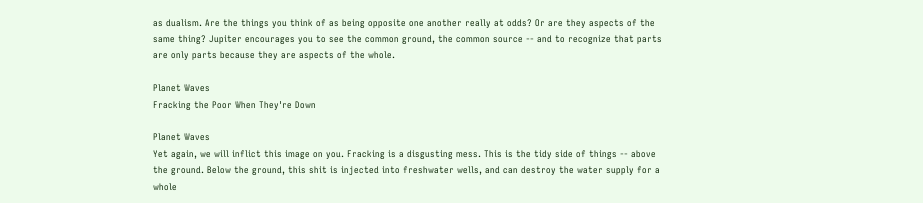as dualism. Are the things you think of as being opposite one another really at odds? Or are they aspects of the same thing? Jupiter encourages you to see the common ground, the common source -- and to recognize that parts are only parts because they are aspects of the whole.

Planet Waves
Fracking the Poor When They're Down

Planet Waves
Yet again, we will inflict this image on you. Fracking is a disgusting mess. This is the tidy side of things -- above the ground. Below the ground, this shit is injected into freshwater wells, and can destroy the water supply for a whole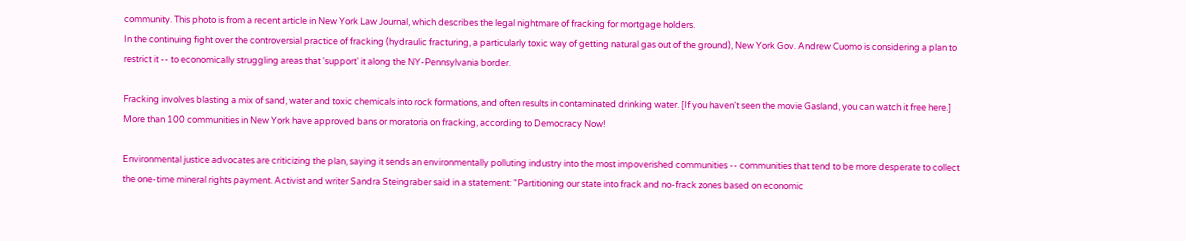community. This photo is from a recent article in New York Law Journal, which describes the legal nightmare of fracking for mortgage holders.
In the continuing fight over the controversial practice of fracking (hydraulic fracturing, a particularly toxic way of getting natural gas out of the ground), New York Gov. Andrew Cuomo is considering a plan to restrict it -- to economically struggling areas that 'support' it along the NY-Pennsylvania border.

Fracking involves blasting a mix of sand, water and toxic chemicals into rock formations, and often results in contaminated drinking water. [If you haven't seen the movie Gasland, you can watch it free here.] More than 100 communities in New York have approved bans or moratoria on fracking, according to Democracy Now!

Environmental justice advocates are criticizing the plan, saying it sends an environmentally polluting industry into the most impoverished communities -- communities that tend to be more desperate to collect the one-time mineral rights payment. Activist and writer Sandra Steingraber said in a statement: "Partitioning our state into frack and no-frack zones based on economic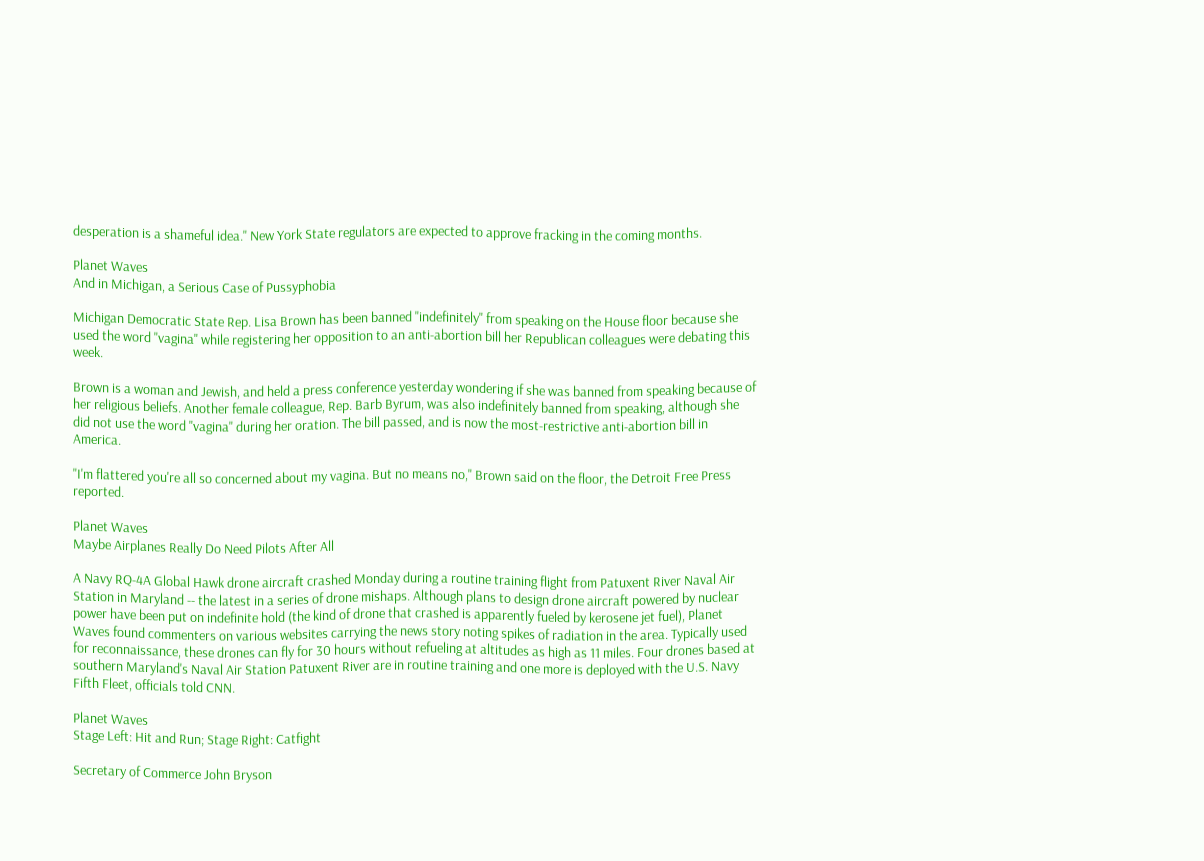desperation is a shameful idea." New York State regulators are expected to approve fracking in the coming months.

Planet Waves
And in Michigan, a Serious Case of Pussyphobia

Michigan Democratic State Rep. Lisa Brown has been banned "indefinitely" from speaking on the House floor because she used the word "vagina" while registering her opposition to an anti-abortion bill her Republican colleagues were debating this week.

Brown is a woman and Jewish, and held a press conference yesterday wondering if she was banned from speaking because of her religious beliefs. Another female colleague, Rep. Barb Byrum, was also indefinitely banned from speaking, although she did not use the word "vagina" during her oration. The bill passed, and is now the most-restrictive anti-abortion bill in America.

"I'm flattered you're all so concerned about my vagina. But no means no," Brown said on the floor, the Detroit Free Press reported.

Planet Waves
Maybe Airplanes Really Do Need Pilots After All

A Navy RQ-4A Global Hawk drone aircraft crashed Monday during a routine training flight from Patuxent River Naval Air Station in Maryland -- the latest in a series of drone mishaps. Although plans to design drone aircraft powered by nuclear power have been put on indefinite hold (the kind of drone that crashed is apparently fueled by kerosene jet fuel), Planet Waves found commenters on various websites carrying the news story noting spikes of radiation in the area. Typically used for reconnaissance, these drones can fly for 30 hours without refueling at altitudes as high as 11 miles. Four drones based at southern Maryland's Naval Air Station Patuxent River are in routine training and one more is deployed with the U.S. Navy Fifth Fleet, officials told CNN.

Planet Waves
Stage Left: Hit and Run; Stage Right: Catfight

Secretary of Commerce John Bryson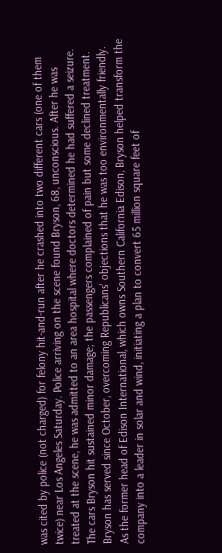was cited by police (not charged) for felony hit-and-run after he crashed into two different cars (one of them twice) near Los Angeles Saturday. Police arriving on the scene found Bryson, 68, unconscious. After he was treated at the scene, he was admitted to an area hospital where doctors determined he had suffered a seizure. The cars Bryson hit sustained minor damage; the passengers complained of pain but some declined treatment. Bryson has served since October, overcoming Republicans' objections that he was too environmentally friendly. As the former head of Edison International, which owns Southern California Edison, Bryson helped transform the company into a leader in solar and wind, initiating a plan to convert 65 million square feet of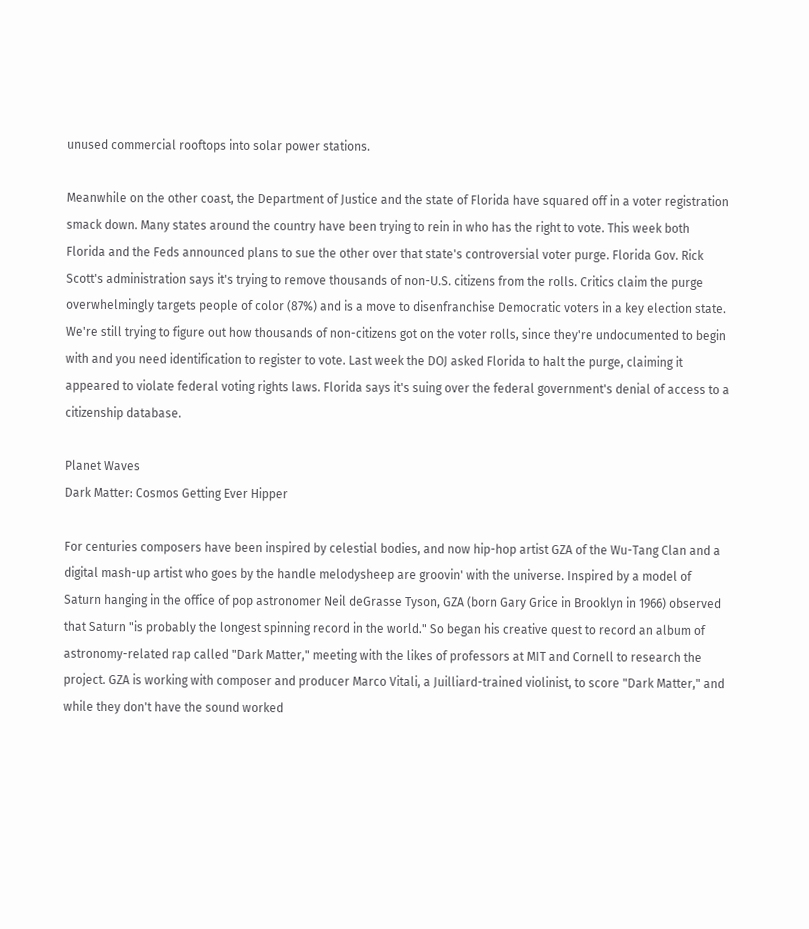unused commercial rooftops into solar power stations.

Meanwhile on the other coast, the Department of Justice and the state of Florida have squared off in a voter registration smack down. Many states around the country have been trying to rein in who has the right to vote. This week both Florida and the Feds announced plans to sue the other over that state's controversial voter purge. Florida Gov. Rick Scott's administration says it's trying to remove thousands of non-U.S. citizens from the rolls. Critics claim the purge overwhelmingly targets people of color (87%) and is a move to disenfranchise Democratic voters in a key election state. We're still trying to figure out how thousands of non-citizens got on the voter rolls, since they're undocumented to begin with and you need identification to register to vote. Last week the DOJ asked Florida to halt the purge, claiming it appeared to violate federal voting rights laws. Florida says it's suing over the federal government's denial of access to a citizenship database.

Planet Waves
Dark Matter: Cosmos Getting Ever Hipper

For centuries composers have been inspired by celestial bodies, and now hip-hop artist GZA of the Wu-Tang Clan and a digital mash-up artist who goes by the handle melodysheep are groovin' with the universe. Inspired by a model of Saturn hanging in the office of pop astronomer Neil deGrasse Tyson, GZA (born Gary Grice in Brooklyn in 1966) observed that Saturn "is probably the longest spinning record in the world." So began his creative quest to record an album of astronomy-related rap called "Dark Matter," meeting with the likes of professors at MIT and Cornell to research the project. GZA is working with composer and producer Marco Vitali, a Juilliard-trained violinist, to score "Dark Matter," and while they don't have the sound worked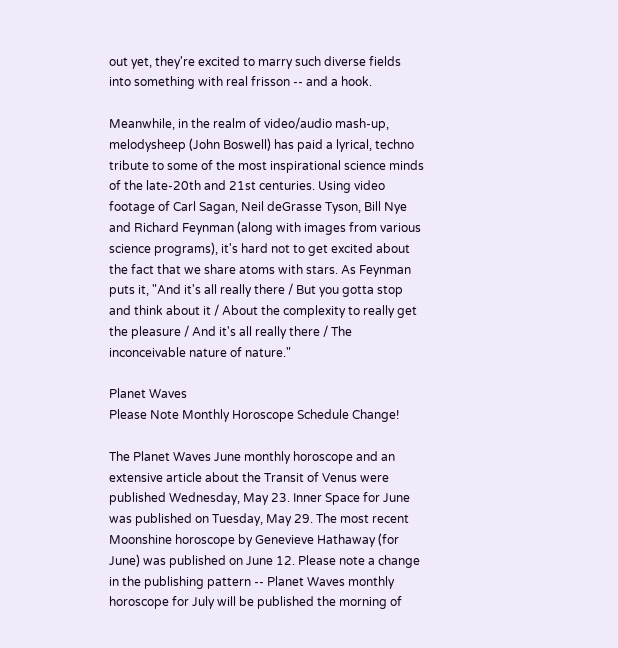out yet, they're excited to marry such diverse fields into something with real frisson -- and a hook.

Meanwhile, in the realm of video/audio mash-up, melodysheep (John Boswell) has paid a lyrical, techno tribute to some of the most inspirational science minds of the late-20th and 21st centuries. Using video footage of Carl Sagan, Neil deGrasse Tyson, Bill Nye and Richard Feynman (along with images from various science programs), it's hard not to get excited about the fact that we share atoms with stars. As Feynman puts it, "And it's all really there / But you gotta stop and think about it / About the complexity to really get the pleasure / And it's all really there / The inconceivable nature of nature."

Planet Waves
Please Note Monthly Horoscope Schedule Change!

The Planet Waves June monthly horoscope and an extensive article about the Transit of Venus were published Wednesday, May 23. Inner Space for June was published on Tuesday, May 29. The most recent Moonshine horoscope by Genevieve Hathaway (for June) was published on June 12. Please note a change in the publishing pattern -- Planet Waves monthly horoscope for July will be published the morning of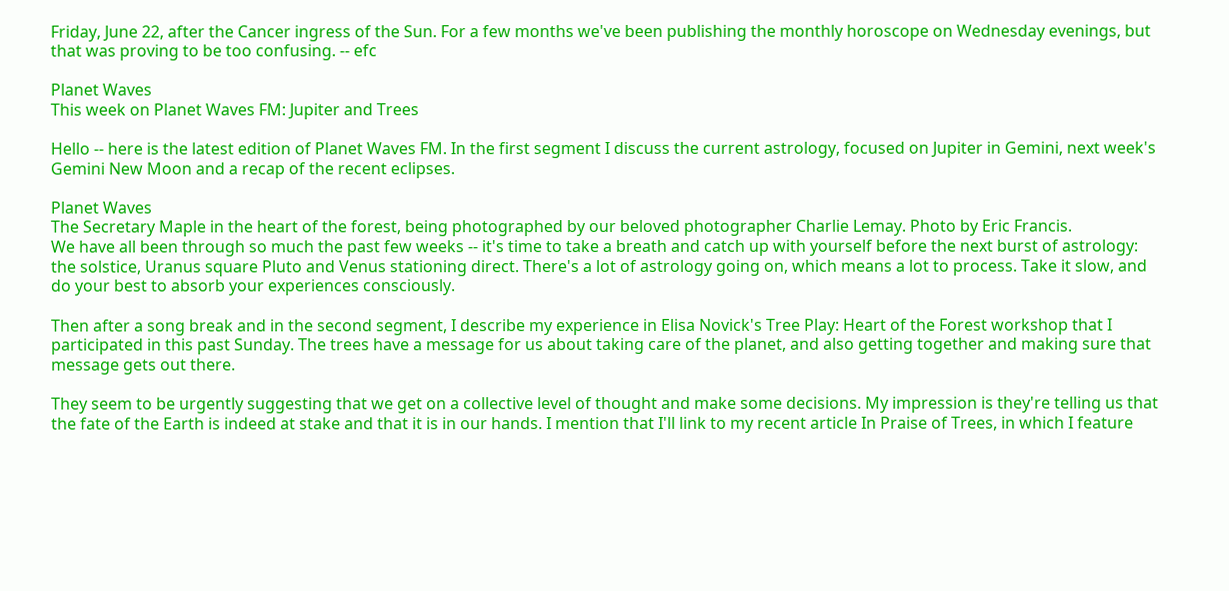Friday, June 22, after the Cancer ingress of the Sun. For a few months we've been publishing the monthly horoscope on Wednesday evenings, but that was proving to be too confusing. -- efc

Planet Waves
This week on Planet Waves FM: Jupiter and Trees

Hello -- here is the latest edition of Planet Waves FM. In the first segment I discuss the current astrology, focused on Jupiter in Gemini, next week's Gemini New Moon and a recap of the recent eclipses.

Planet Waves
The Secretary Maple in the heart of the forest, being photographed by our beloved photographer Charlie Lemay. Photo by Eric Francis.
We have all been through so much the past few weeks -- it's time to take a breath and catch up with yourself before the next burst of astrology: the solstice, Uranus square Pluto and Venus stationing direct. There's a lot of astrology going on, which means a lot to process. Take it slow, and do your best to absorb your experiences consciously.

Then after a song break and in the second segment, I describe my experience in Elisa Novick's Tree Play: Heart of the Forest workshop that I participated in this past Sunday. The trees have a message for us about taking care of the planet, and also getting together and making sure that message gets out there.

They seem to be urgently suggesting that we get on a collective level of thought and make some decisions. My impression is they're telling us that the fate of the Earth is indeed at stake and that it is in our hands. I mention that I'll link to my recent article In Praise of Trees, in which I feature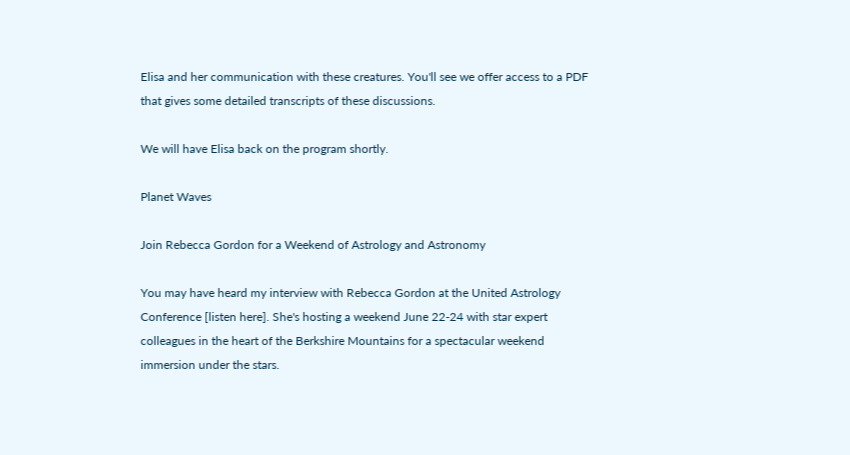Elisa and her communication with these creatures. You'll see we offer access to a PDF that gives some detailed transcripts of these discussions.

We will have Elisa back on the program shortly.

Planet Waves

Join Rebecca Gordon for a Weekend of Astrology and Astronomy

You may have heard my interview with Rebecca Gordon at the United Astrology Conference [listen here]. She's hosting a weekend June 22-24 with star expert colleagues in the heart of the Berkshire Mountains for a spectacular weekend immersion under the stars.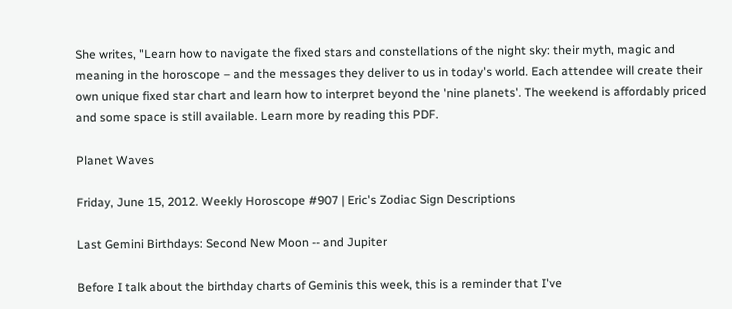She writes, "Learn how to navigate the fixed stars and constellations of the night sky: their myth, magic and meaning in the horoscope – and the messages they deliver to us in today's world. Each attendee will create their own unique fixed star chart and learn how to interpret beyond the 'nine planets'. The weekend is affordably priced and some space is still available. Learn more by reading this PDF.

Planet Waves

Friday, June 15, 2012. Weekly Horoscope #907 | Eric's Zodiac Sign Descriptions

Last Gemini Birthdays: Second New Moon -- and Jupiter

Before I talk about the birthday charts of Geminis this week, this is a reminder that I've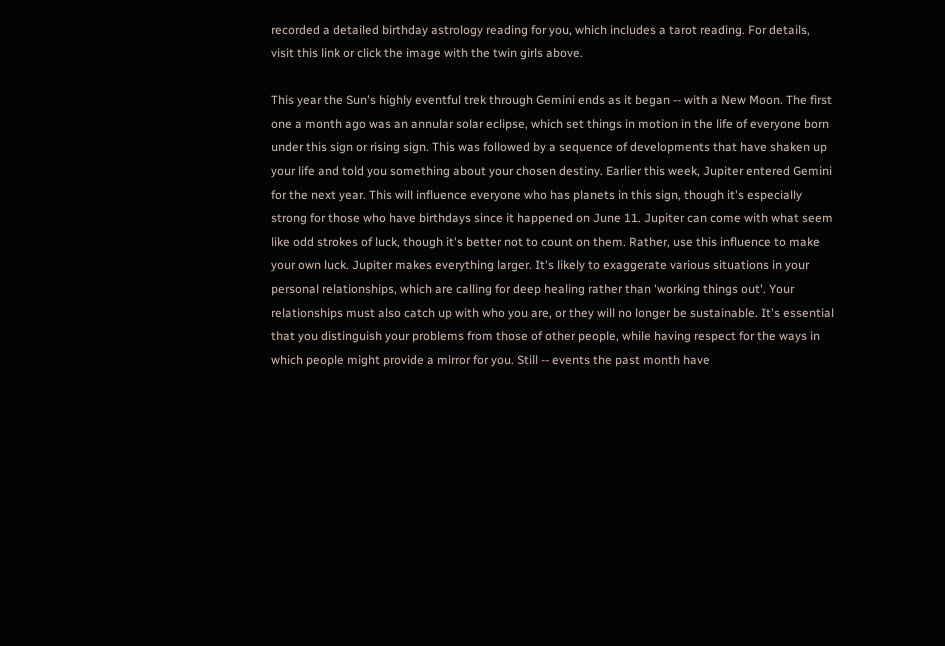recorded a detailed birthday astrology reading for you, which includes a tarot reading. For details, visit this link or click the image with the twin girls above.

This year the Sun's highly eventful trek through Gemini ends as it began -- with a New Moon. The first one a month ago was an annular solar eclipse, which set things in motion in the life of everyone born under this sign or rising sign. This was followed by a sequence of developments that have shaken up your life and told you something about your chosen destiny. Earlier this week, Jupiter entered Gemini for the next year. This will influence everyone who has planets in this sign, though it's especially strong for those who have birthdays since it happened on June 11. Jupiter can come with what seem like odd strokes of luck, though it's better not to count on them. Rather, use this influence to make your own luck. Jupiter makes everything larger. It's likely to exaggerate various situations in your personal relationships, which are calling for deep healing rather than 'working things out'. Your relationships must also catch up with who you are, or they will no longer be sustainable. It's essential that you distinguish your problems from those of other people, while having respect for the ways in which people might provide a mirror for you. Still -- events the past month have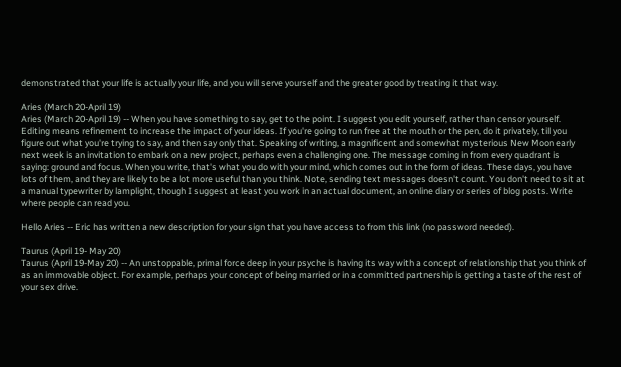demonstrated that your life is actually your life, and you will serve yourself and the greater good by treating it that way.

Aries (March 20-April 19)
Aries (March 20-April 19) -- When you have something to say, get to the point. I suggest you edit yourself, rather than censor yourself. Editing means refinement to increase the impact of your ideas. If you're going to run free at the mouth or the pen, do it privately, till you figure out what you're trying to say, and then say only that. Speaking of writing, a magnificent and somewhat mysterious New Moon early next week is an invitation to embark on a new project, perhaps even a challenging one. The message coming in from every quadrant is saying: ground and focus. When you write, that's what you do with your mind, which comes out in the form of ideas. These days, you have lots of them, and they are likely to be a lot more useful than you think. Note, sending text messages doesn't count. You don't need to sit at a manual typewriter by lamplight, though I suggest at least you work in an actual document, an online diary or series of blog posts. Write where people can read you.

Hello Aries -- Eric has written a new description for your sign that you have access to from this link (no password needed).

Taurus (April 19- May 20)
Taurus (April 19-May 20) -- An unstoppable, primal force deep in your psyche is having its way with a concept of relationship that you think of as an immovable object. For example, perhaps your concept of being married or in a committed partnership is getting a taste of the rest of your sex drive.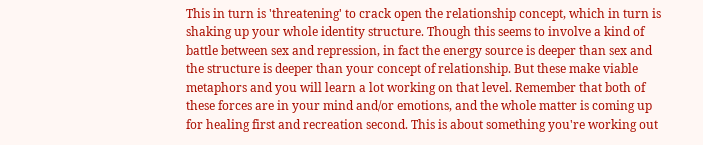This in turn is 'threatening' to crack open the relationship concept, which in turn is shaking up your whole identity structure. Though this seems to involve a kind of battle between sex and repression, in fact the energy source is deeper than sex and the structure is deeper than your concept of relationship. But these make viable metaphors and you will learn a lot working on that level. Remember that both of these forces are in your mind and/or emotions, and the whole matter is coming up for healing first and recreation second. This is about something you're working out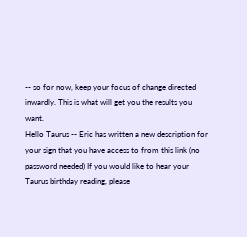-- so for now, keep your focus of change directed inwardly. This is what will get you the results you want.
Hello Taurus -- Eric has written a new description for your sign that you have access to from this link (no password needed) If you would like to hear your Taurus birthday reading, please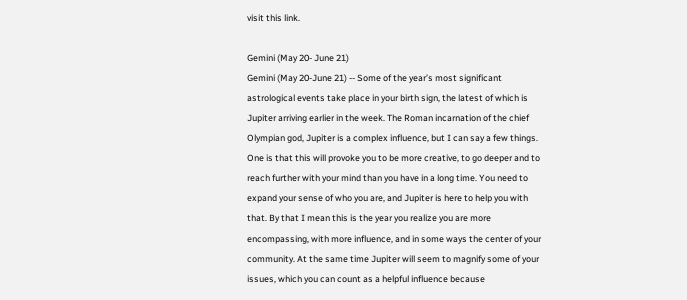visit this link.

Gemini (May 20- June 21)
Gemini (May 20-June 21) -- Some of the year’s most significant astrological events take place in your birth sign, the latest of which is Jupiter arriving earlier in the week. The Roman incarnation of the chief Olympian god, Jupiter is a complex influence, but I can say a few things. One is that this will provoke you to be more creative, to go deeper and to reach further with your mind than you have in a long time. You need to expand your sense of who you are, and Jupiter is here to help you with that. By that I mean this is the year you realize you are more encompassing, with more influence, and in some ways the center of your community. At the same time Jupiter will seem to magnify some of your issues, which you can count as a helpful influence because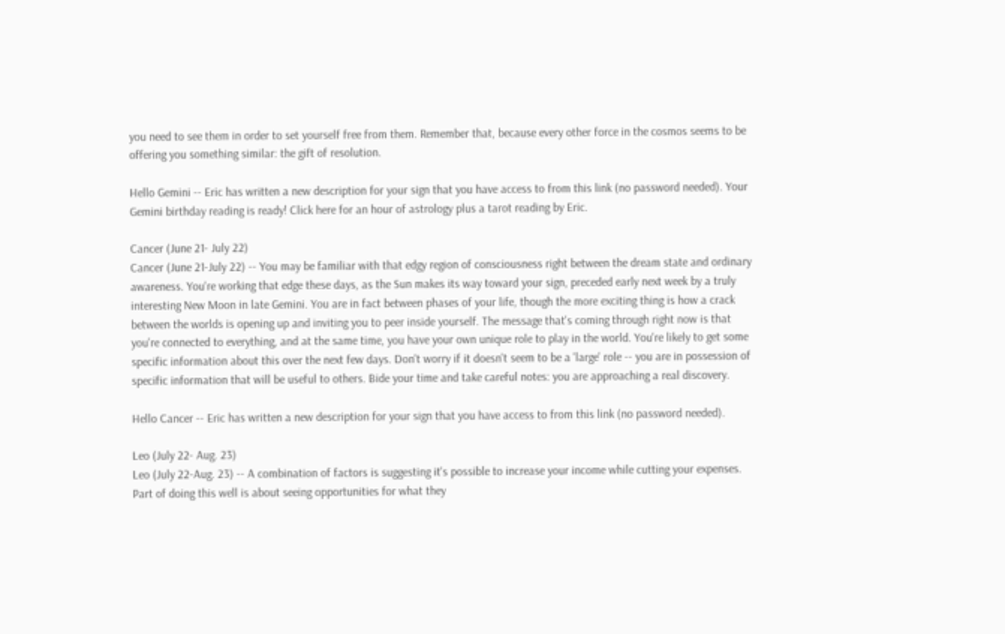you need to see them in order to set yourself free from them. Remember that, because every other force in the cosmos seems to be offering you something similar: the gift of resolution.

Hello Gemini -- Eric has written a new description for your sign that you have access to from this link (no password needed). Your Gemini birthday reading is ready! Click here for an hour of astrology plus a tarot reading by Eric.

Cancer (June 21- July 22)
Cancer (June 21-July 22) -- You may be familiar with that edgy region of consciousness right between the dream state and ordinary awareness. You're working that edge these days, as the Sun makes its way toward your sign, preceded early next week by a truly interesting New Moon in late Gemini. You are in fact between phases of your life, though the more exciting thing is how a crack between the worlds is opening up and inviting you to peer inside yourself. The message that's coming through right now is that you're connected to everything, and at the same time, you have your own unique role to play in the world. You're likely to get some specific information about this over the next few days. Don't worry if it doesn't seem to be a 'large' role -- you are in possession of specific information that will be useful to others. Bide your time and take careful notes: you are approaching a real discovery.

Hello Cancer -- Eric has written a new description for your sign that you have access to from this link (no password needed).

Leo (July 22- Aug. 23)
Leo (July 22-Aug. 23) -- A combination of factors is suggesting it's possible to increase your income while cutting your expenses. Part of doing this well is about seeing opportunities for what they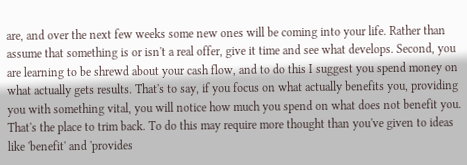are, and over the next few weeks some new ones will be coming into your life. Rather than assume that something is or isn't a real offer, give it time and see what develops. Second, you are learning to be shrewd about your cash flow, and to do this I suggest you spend money on what actually gets results. That's to say, if you focus on what actually benefits you, providing you with something vital, you will notice how much you spend on what does not benefit you. That's the place to trim back. To do this may require more thought than you've given to ideas like 'benefit' and 'provides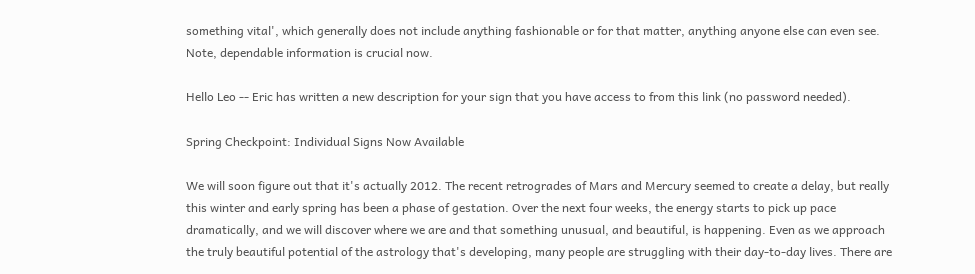something vital', which generally does not include anything fashionable or for that matter, anything anyone else can even see. Note, dependable information is crucial now.

Hello Leo -- Eric has written a new description for your sign that you have access to from this link (no password needed).

Spring Checkpoint: Individual Signs Now Available

We will soon figure out that it's actually 2012. The recent retrogrades of Mars and Mercury seemed to create a delay, but really this winter and early spring has been a phase of gestation. Over the next four weeks, the energy starts to pick up pace dramatically, and we will discover where we are and that something unusual, and beautiful, is happening. Even as we approach the truly beautiful potential of the astrology that's developing, many people are struggling with their day-to-day lives. There are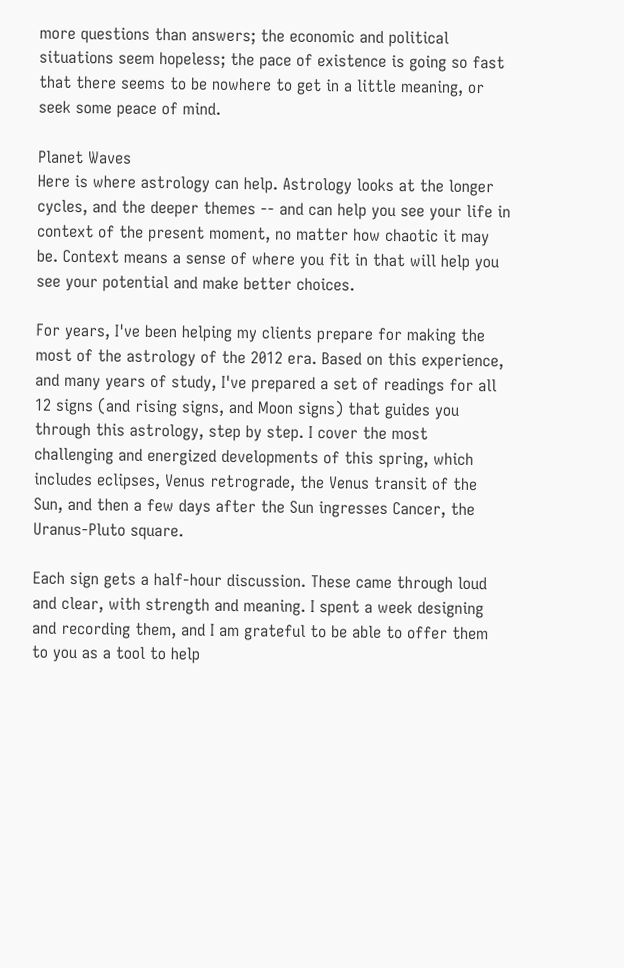more questions than answers; the economic and political situations seem hopeless; the pace of existence is going so fast that there seems to be nowhere to get in a little meaning, or seek some peace of mind.

Planet Waves
Here is where astrology can help. Astrology looks at the longer cycles, and the deeper themes -- and can help you see your life in context of the present moment, no matter how chaotic it may be. Context means a sense of where you fit in that will help you see your potential and make better choices.

For years, I've been helping my clients prepare for making the most of the astrology of the 2012 era. Based on this experience, and many years of study, I've prepared a set of readings for all 12 signs (and rising signs, and Moon signs) that guides you through this astrology, step by step. I cover the most challenging and energized developments of this spring, which includes eclipses, Venus retrograde, the Venus transit of the Sun, and then a few days after the Sun ingresses Cancer, the Uranus-Pluto square.

Each sign gets a half-hour discussion. These came through loud and clear, with strength and meaning. I spent a week designing and recording them, and I am grateful to be able to offer them to you as a tool to help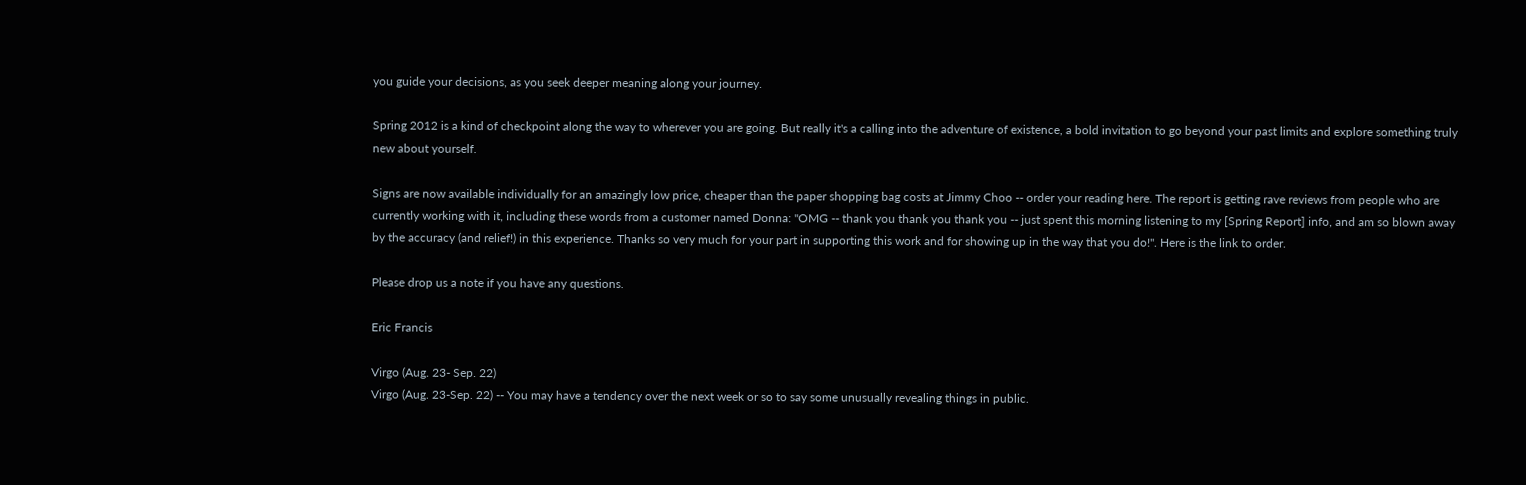you guide your decisions, as you seek deeper meaning along your journey.

Spring 2012 is a kind of checkpoint along the way to wherever you are going. But really it's a calling into the adventure of existence, a bold invitation to go beyond your past limits and explore something truly new about yourself.

Signs are now available individually for an amazingly low price, cheaper than the paper shopping bag costs at Jimmy Choo -- order your reading here. The report is getting rave reviews from people who are currently working with it, including these words from a customer named Donna: "OMG -- thank you thank you thank you -- just spent this morning listening to my [Spring Report] info, and am so blown away by the accuracy (and relief!) in this experience. Thanks so very much for your part in supporting this work and for showing up in the way that you do!". Here is the link to order.

Please drop us a note if you have any questions.

Eric Francis

Virgo (Aug. 23- Sep. 22)
Virgo (Aug. 23-Sep. 22) -- You may have a tendency over the next week or so to say some unusually revealing things in public.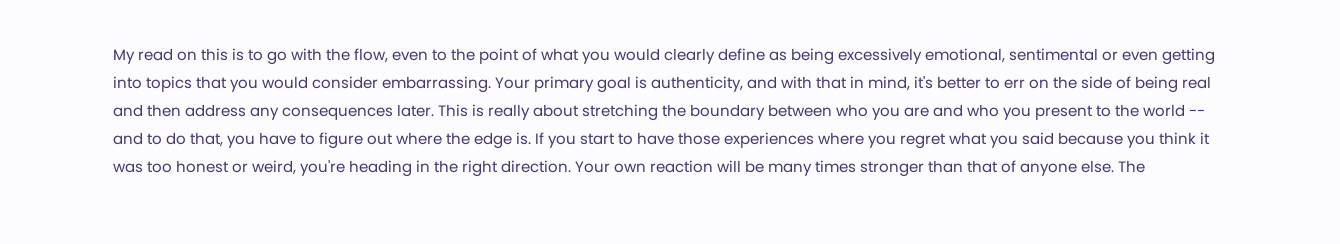My read on this is to go with the flow, even to the point of what you would clearly define as being excessively emotional, sentimental or even getting into topics that you would consider embarrassing. Your primary goal is authenticity, and with that in mind, it's better to err on the side of being real and then address any consequences later. This is really about stretching the boundary between who you are and who you present to the world -- and to do that, you have to figure out where the edge is. If you start to have those experiences where you regret what you said because you think it was too honest or weird, you're heading in the right direction. Your own reaction will be many times stronger than that of anyone else. The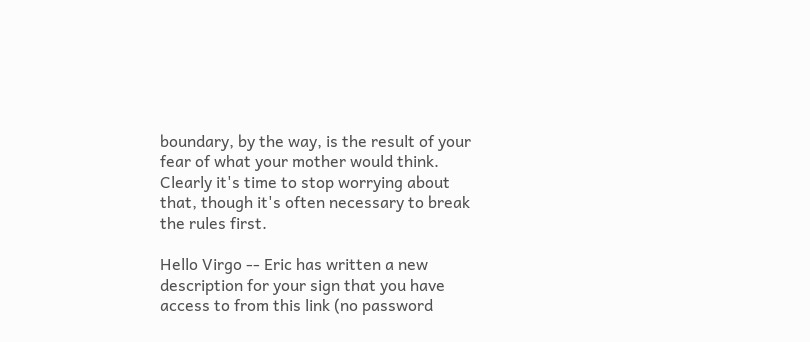boundary, by the way, is the result of your fear of what your mother would think. Clearly it's time to stop worrying about that, though it's often necessary to break the rules first.

Hello Virgo -- Eric has written a new description for your sign that you have access to from this link (no password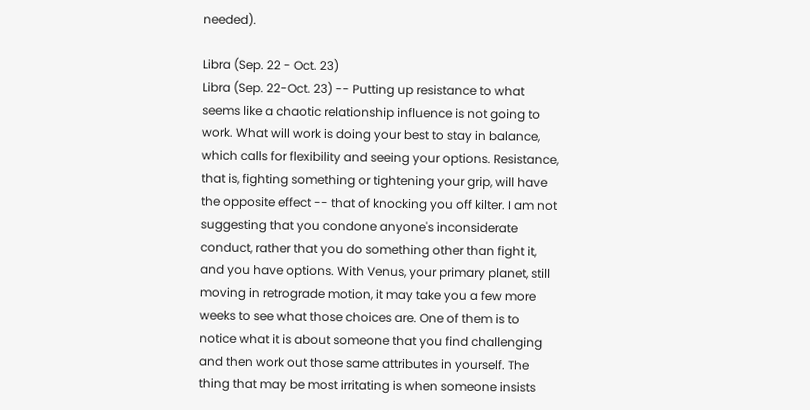needed).

Libra (Sep. 22 - Oct. 23)
Libra (Sep. 22-Oct. 23) -- Putting up resistance to what seems like a chaotic relationship influence is not going to work. What will work is doing your best to stay in balance, which calls for flexibility and seeing your options. Resistance, that is, fighting something or tightening your grip, will have the opposite effect -- that of knocking you off kilter. I am not suggesting that you condone anyone's inconsiderate conduct, rather that you do something other than fight it, and you have options. With Venus, your primary planet, still moving in retrograde motion, it may take you a few more weeks to see what those choices are. One of them is to notice what it is about someone that you find challenging and then work out those same attributes in yourself. The thing that may be most irritating is when someone insists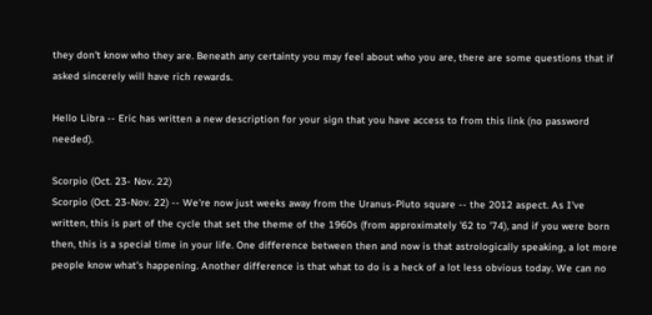they don't know who they are. Beneath any certainty you may feel about who you are, there are some questions that if asked sincerely will have rich rewards.

Hello Libra -- Eric has written a new description for your sign that you have access to from this link (no password needed).

Scorpio (Oct. 23- Nov. 22)
Scorpio (Oct. 23-Nov. 22) -- We're now just weeks away from the Uranus-Pluto square -- the 2012 aspect. As I've written, this is part of the cycle that set the theme of the 1960s (from approximately '62 to '74), and if you were born then, this is a special time in your life. One difference between then and now is that astrologically speaking, a lot more people know what's happening. Another difference is that what to do is a heck of a lot less obvious today. We can no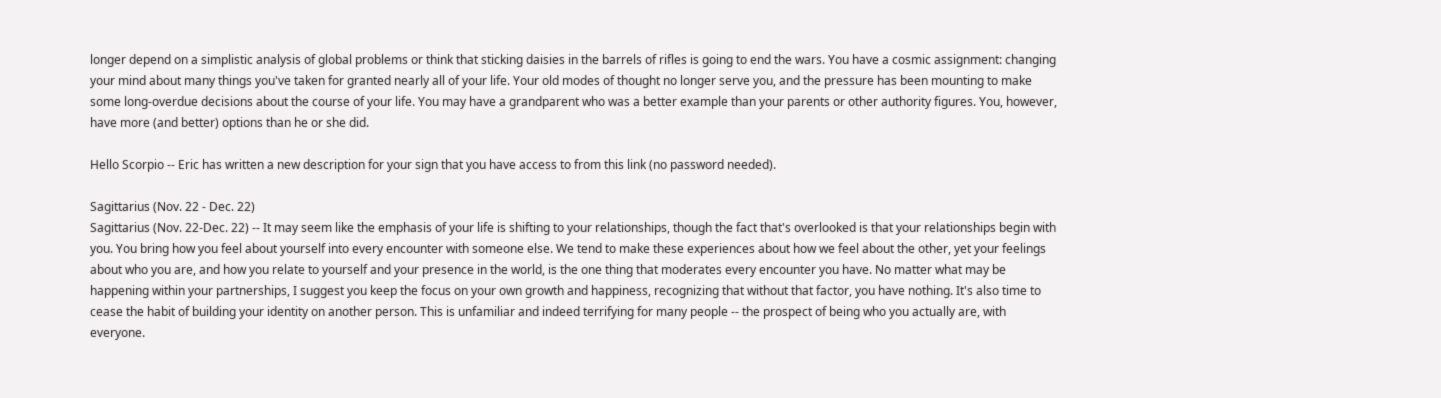longer depend on a simplistic analysis of global problems or think that sticking daisies in the barrels of rifles is going to end the wars. You have a cosmic assignment: changing your mind about many things you've taken for granted nearly all of your life. Your old modes of thought no longer serve you, and the pressure has been mounting to make some long-overdue decisions about the course of your life. You may have a grandparent who was a better example than your parents or other authority figures. You, however, have more (and better) options than he or she did.

Hello Scorpio -- Eric has written a new description for your sign that you have access to from this link (no password needed).

Sagittarius (Nov. 22 - Dec. 22)
Sagittarius (Nov. 22-Dec. 22) -- It may seem like the emphasis of your life is shifting to your relationships, though the fact that's overlooked is that your relationships begin with you. You bring how you feel about yourself into every encounter with someone else. We tend to make these experiences about how we feel about the other, yet your feelings about who you are, and how you relate to yourself and your presence in the world, is the one thing that moderates every encounter you have. No matter what may be happening within your partnerships, I suggest you keep the focus on your own growth and happiness, recognizing that without that factor, you have nothing. It's also time to cease the habit of building your identity on another person. This is unfamiliar and indeed terrifying for many people -- the prospect of being who you actually are, with everyone.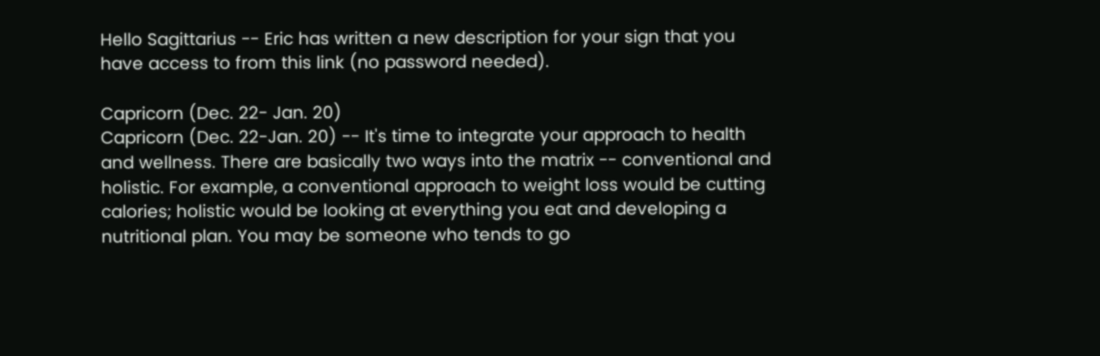Hello Sagittarius -- Eric has written a new description for your sign that you have access to from this link (no password needed).

Capricorn (Dec. 22- Jan. 20)
Capricorn (Dec. 22-Jan. 20) -- It's time to integrate your approach to health and wellness. There are basically two ways into the matrix -- conventional and holistic. For example, a conventional approach to weight loss would be cutting calories; holistic would be looking at everything you eat and developing a nutritional plan. You may be someone who tends to go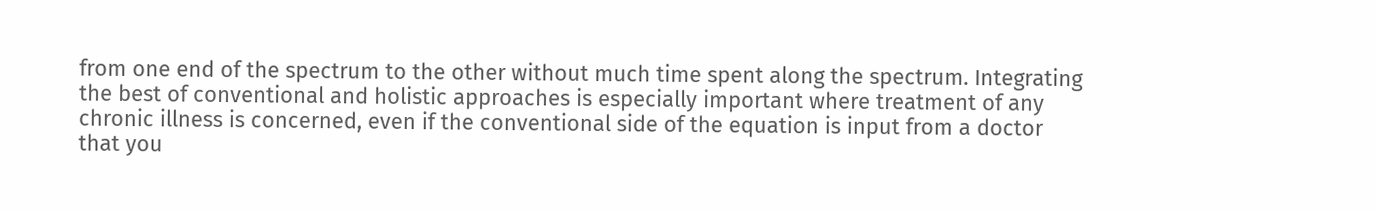from one end of the spectrum to the other without much time spent along the spectrum. Integrating the best of conventional and holistic approaches is especially important where treatment of any chronic illness is concerned, even if the conventional side of the equation is input from a doctor that you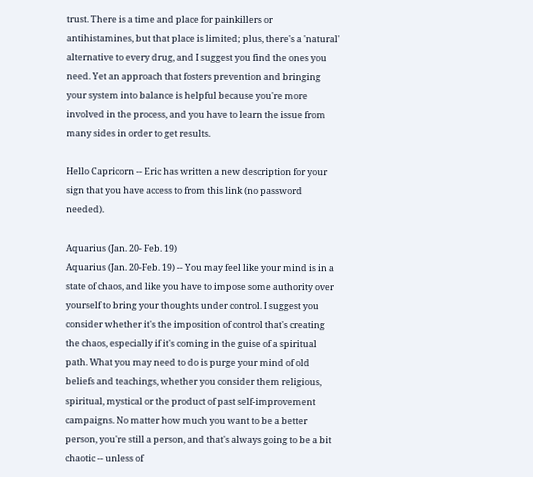trust. There is a time and place for painkillers or antihistamines, but that place is limited; plus, there's a 'natural' alternative to every drug, and I suggest you find the ones you need. Yet an approach that fosters prevention and bringing your system into balance is helpful because you're more involved in the process, and you have to learn the issue from many sides in order to get results.

Hello Capricorn -- Eric has written a new description for your sign that you have access to from this link (no password needed).

Aquarius (Jan. 20- Feb. 19)
Aquarius (Jan. 20-Feb. 19) -- You may feel like your mind is in a state of chaos, and like you have to impose some authority over yourself to bring your thoughts under control. I suggest you consider whether it's the imposition of control that's creating the chaos, especially if it's coming in the guise of a spiritual path. What you may need to do is purge your mind of old beliefs and teachings, whether you consider them religious, spiritual, mystical or the product of past self-improvement campaigns. No matter how much you want to be a better person, you're still a person, and that's always going to be a bit chaotic -- unless of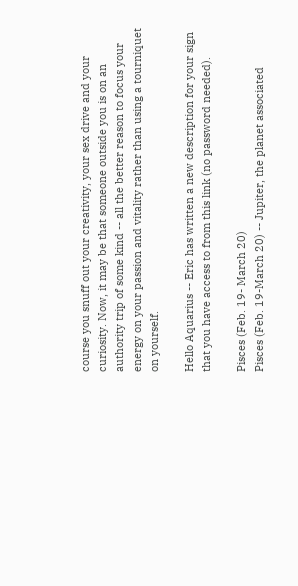course you snuff out your creativity, your sex drive and your curiosity. Now, it may be that someone outside you is on an authority trip of some kind -- all the better reason to focus your energy on your passion and vitality rather than using a tourniquet on yourself.

Hello Aquarius -- Eric has written a new description for your sign that you have access to from this link (no password needed).

Pisces (Feb. 19- March 20)
Pisces (Feb. 19-March 20) -- Jupiter, the planet associated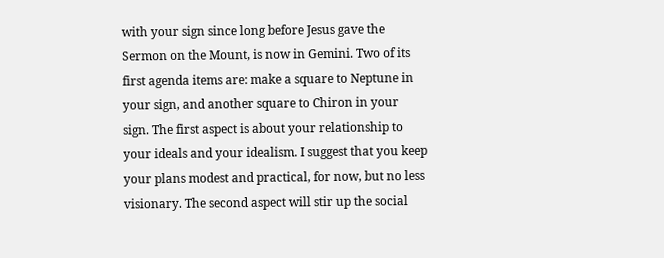with your sign since long before Jesus gave the Sermon on the Mount, is now in Gemini. Two of its first agenda items are: make a square to Neptune in your sign, and another square to Chiron in your sign. The first aspect is about your relationship to your ideals and your idealism. I suggest that you keep your plans modest and practical, for now, but no less visionary. The second aspect will stir up the social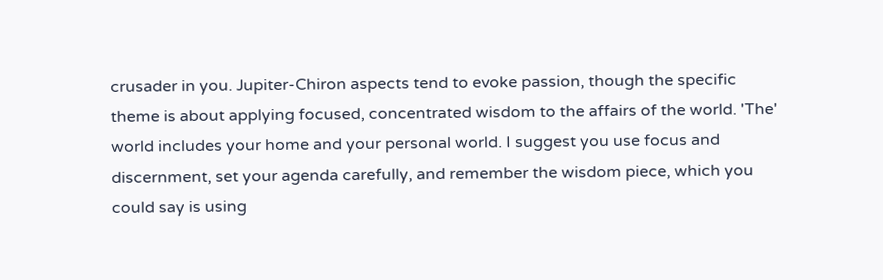crusader in you. Jupiter-Chiron aspects tend to evoke passion, though the specific theme is about applying focused, concentrated wisdom to the affairs of the world. 'The' world includes your home and your personal world. I suggest you use focus and discernment, set your agenda carefully, and remember the wisdom piece, which you could say is using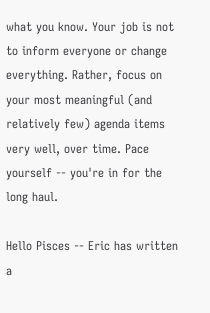what you know. Your job is not to inform everyone or change everything. Rather, focus on your most meaningful (and relatively few) agenda items very well, over time. Pace yourself -- you're in for the long haul.

Hello Pisces -- Eric has written a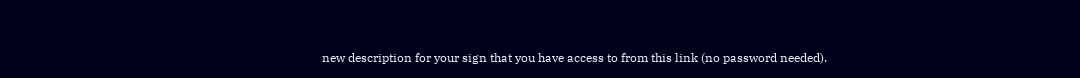new description for your sign that you have access to from this link (no password needed).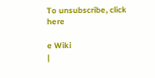To unsubscribe, click here

e Wiki
|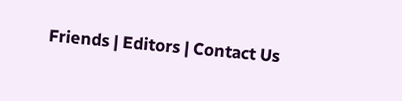Friends | Editors | Contact Us